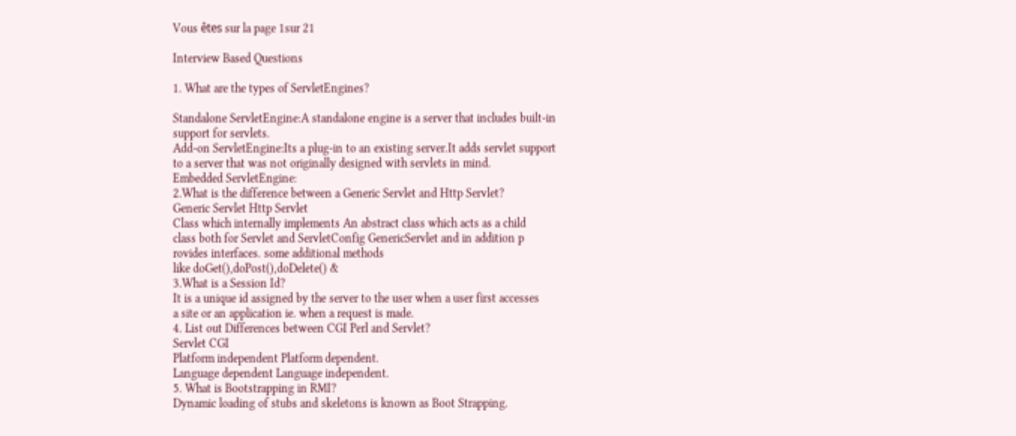Vous êtes sur la page 1sur 21

Interview Based Questions

1. What are the types of ServletEngines?

Standalone ServletEngine:A standalone engine is a server that includes built-in
support for servlets.
Add-on ServletEngine:Its a plug-in to an existing server.It adds servlet support
to a server that was not originally designed with servlets in mind.
Embedded ServletEngine:
2.What is the difference between a Generic Servlet and Http Servlet?
Generic Servlet Http Servlet
Class which internally implements An abstract class which acts as a child
class both for Servlet and ServletConfig GenericServlet and in addition p
rovides interfaces. some additional methods
like doGet(),doPost(),doDelete() &
3.What is a Session Id?
It is a unique id assigned by the server to the user when a user first accesses
a site or an application ie. when a request is made.
4. List out Differences between CGI Perl and Servlet?
Servlet CGI
Platform independent Platform dependent.
Language dependent Language independent.
5. What is Bootstrapping in RMI?
Dynamic loading of stubs and skeletons is known as Boot Strapping.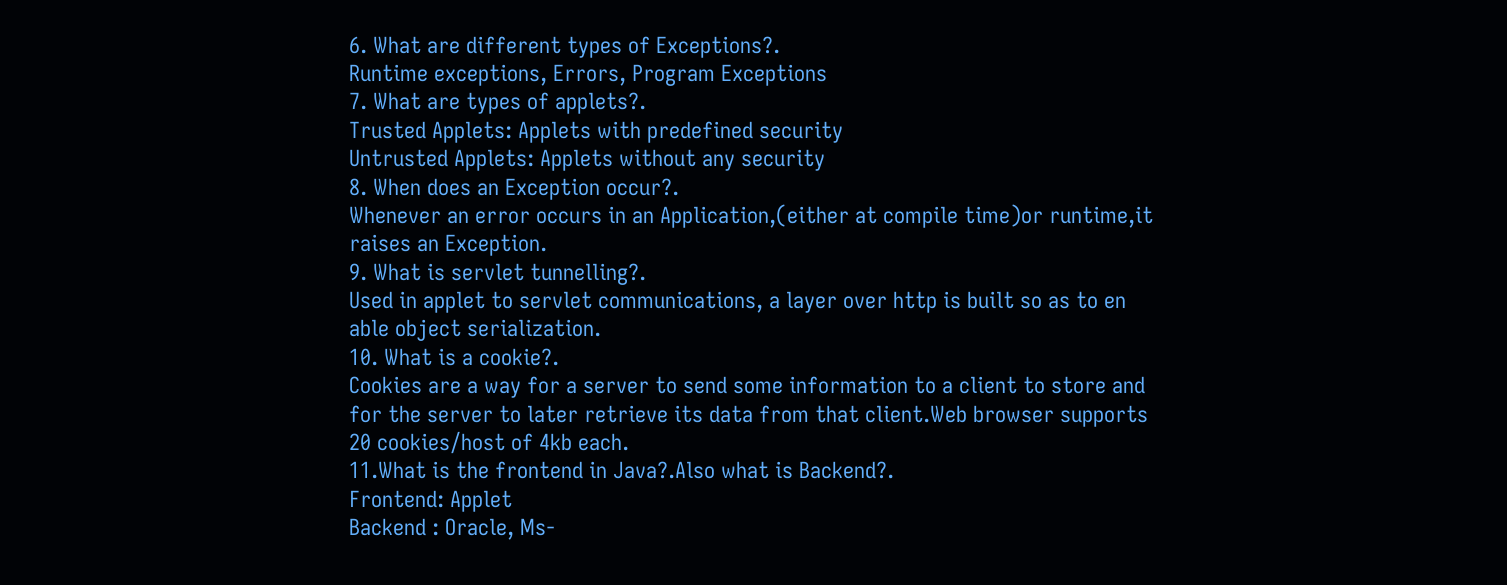6. What are different types of Exceptions?.
Runtime exceptions, Errors, Program Exceptions
7. What are types of applets?.
Trusted Applets: Applets with predefined security
Untrusted Applets: Applets without any security
8. When does an Exception occur?.
Whenever an error occurs in an Application,(either at compile time)or runtime,it
raises an Exception.
9. What is servlet tunnelling?.
Used in applet to servlet communications, a layer over http is built so as to en
able object serialization.
10. What is a cookie?.
Cookies are a way for a server to send some information to a client to store and
for the server to later retrieve its data from that client.Web browser supports
20 cookies/host of 4kb each.
11.What is the frontend in Java?.Also what is Backend?.
Frontend: Applet
Backend : Oracle, Ms-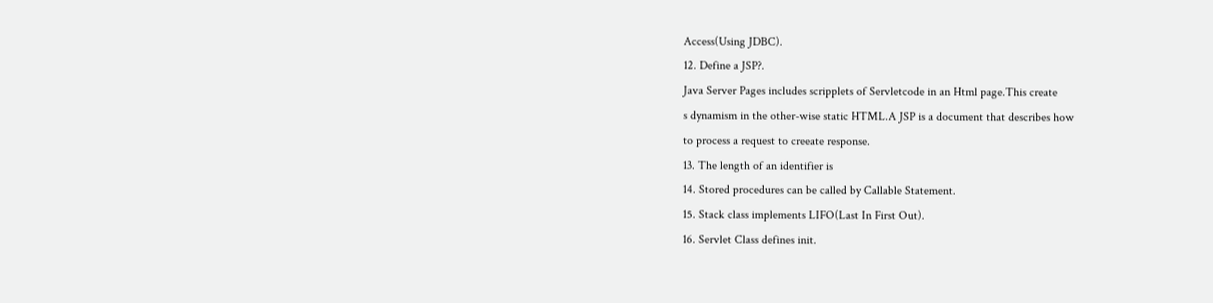Access(Using JDBC).
12. Define a JSP?.
Java Server Pages includes scripplets of Servletcode in an Html page.This create
s dynamism in the other-wise static HTML.A JSP is a document that describes how
to process a request to creeate response.
13. The length of an identifier is
14. Stored procedures can be called by Callable Statement.
15. Stack class implements LIFO(Last In First Out).
16. Servlet Class defines init.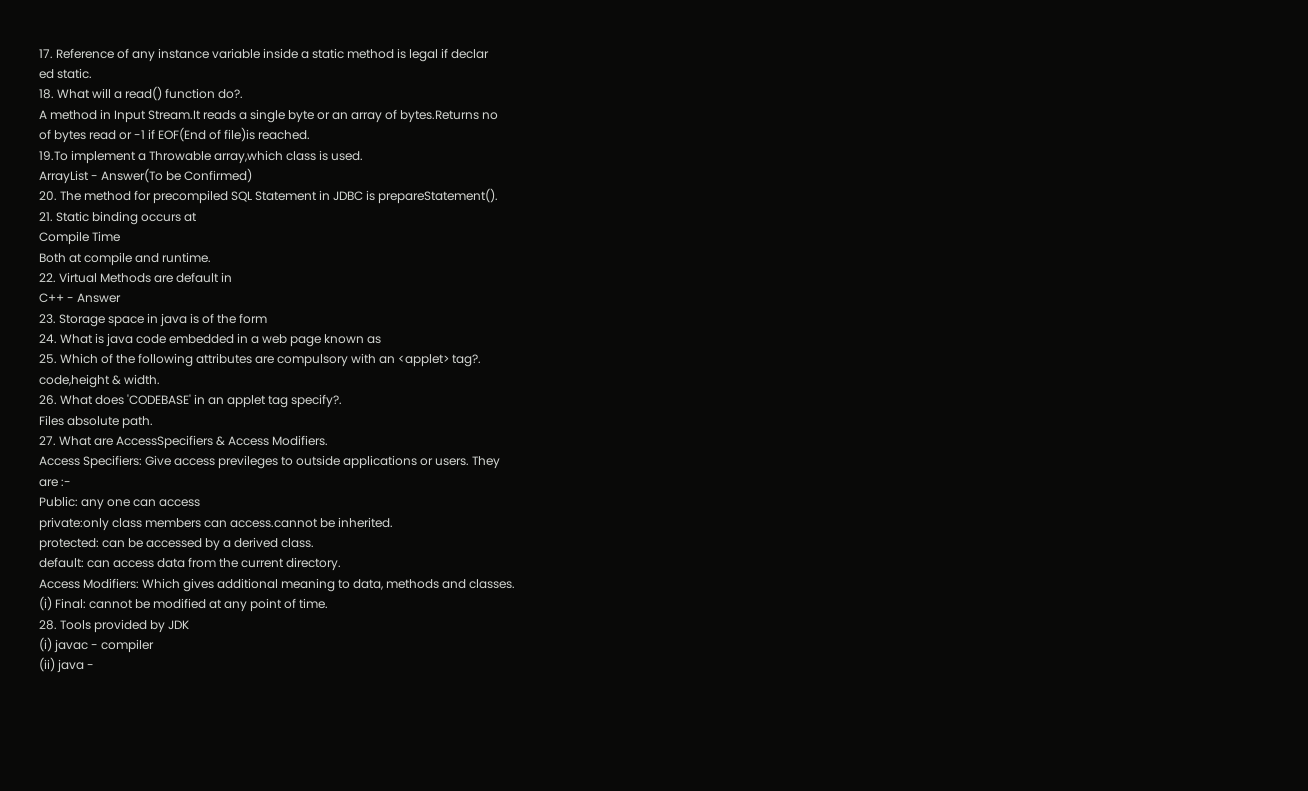17. Reference of any instance variable inside a static method is legal if declar
ed static.
18. What will a read() function do?.
A method in Input Stream.It reads a single byte or an array of bytes.Returns no
of bytes read or -1 if EOF(End of file)is reached.
19.To implement a Throwable array,which class is used.
ArrayList - Answer(To be Confirmed)
20. The method for precompiled SQL Statement in JDBC is prepareStatement().
21. Static binding occurs at
Compile Time
Both at compile and runtime.
22. Virtual Methods are default in
C++ - Answer
23. Storage space in java is of the form
24. What is java code embedded in a web page known as
25. Which of the following attributes are compulsory with an <applet> tag?.
code,height & width.
26. What does 'CODEBASE' in an applet tag specify?.
Files absolute path.
27. What are AccessSpecifiers & Access Modifiers.
Access Specifiers: Give access previleges to outside applications or users. They
are :-
Public: any one can access
private:only class members can access.cannot be inherited.
protected: can be accessed by a derived class.
default: can access data from the current directory.
Access Modifiers: Which gives additional meaning to data, methods and classes.
(i) Final: cannot be modified at any point of time.
28. Tools provided by JDK
(i) javac - compiler
(ii) java -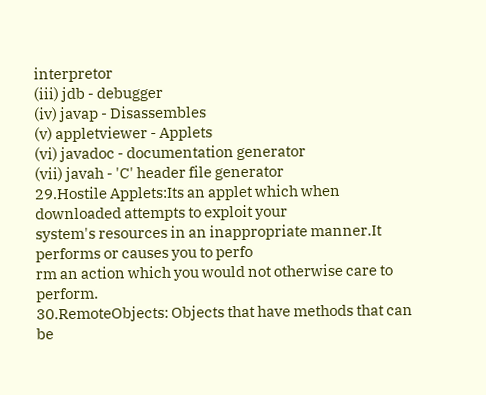interpretor
(iii) jdb - debugger
(iv) javap - Disassembles
(v) appletviewer - Applets
(vi) javadoc - documentation generator
(vii) javah - 'C' header file generator
29.Hostile Applets:Its an applet which when downloaded attempts to exploit your
system's resources in an inappropriate manner.It performs or causes you to perfo
rm an action which you would not otherwise care to perform.
30.RemoteObjects: Objects that have methods that can be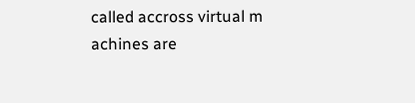called accross virtual m
achines are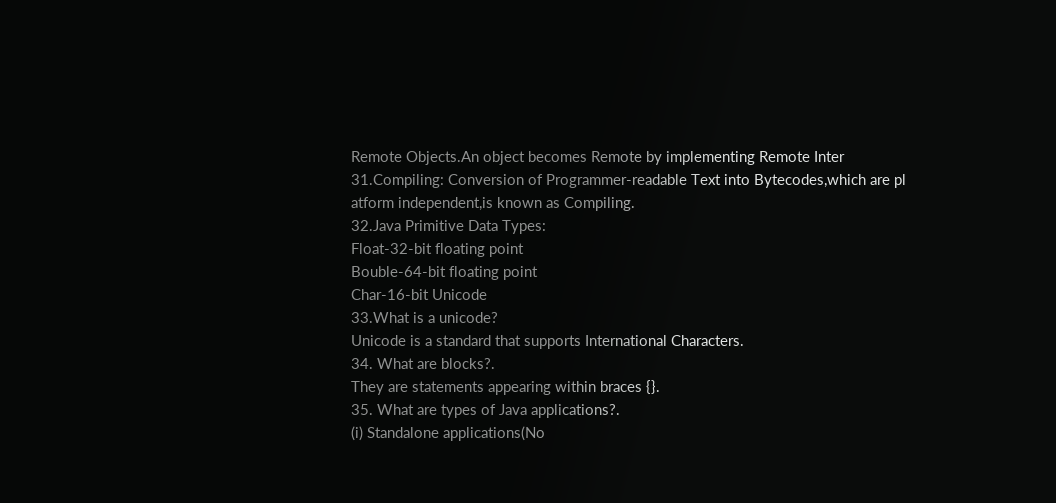Remote Objects.An object becomes Remote by implementing Remote Inter
31.Compiling: Conversion of Programmer-readable Text into Bytecodes,which are pl
atform independent,is known as Compiling.
32.Java Primitive Data Types:
Float-32-bit floating point
Bouble-64-bit floating point
Char-16-bit Unicode
33.What is a unicode?
Unicode is a standard that supports International Characters.
34. What are blocks?.
They are statements appearing within braces {}.
35. What are types of Java applications?.
(i) Standalone applications(No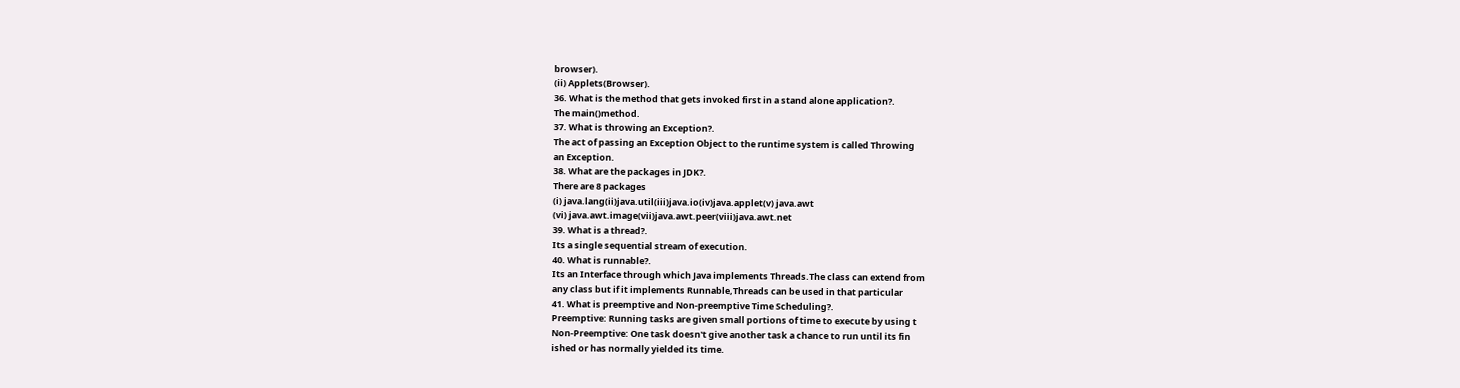browser).
(ii) Applets(Browser).
36. What is the method that gets invoked first in a stand alone application?.
The main()method.
37. What is throwing an Exception?.
The act of passing an Exception Object to the runtime system is called Throwing
an Exception.
38. What are the packages in JDK?.
There are 8 packages
(i) java.lang(ii)java.util(iii)java.io(iv)java.applet(v) java.awt
(vi) java.awt.image(vii)java.awt.peer(viii)java.awt.net
39. What is a thread?.
Its a single sequential stream of execution.
40. What is runnable?.
Its an Interface through which Java implements Threads.The class can extend from
any class but if it implements Runnable,Threads can be used in that particular
41. What is preemptive and Non-preemptive Time Scheduling?.
Preemptive: Running tasks are given small portions of time to execute by using t
Non-Preemptive: One task doesn't give another task a chance to run until its fin
ished or has normally yielded its time.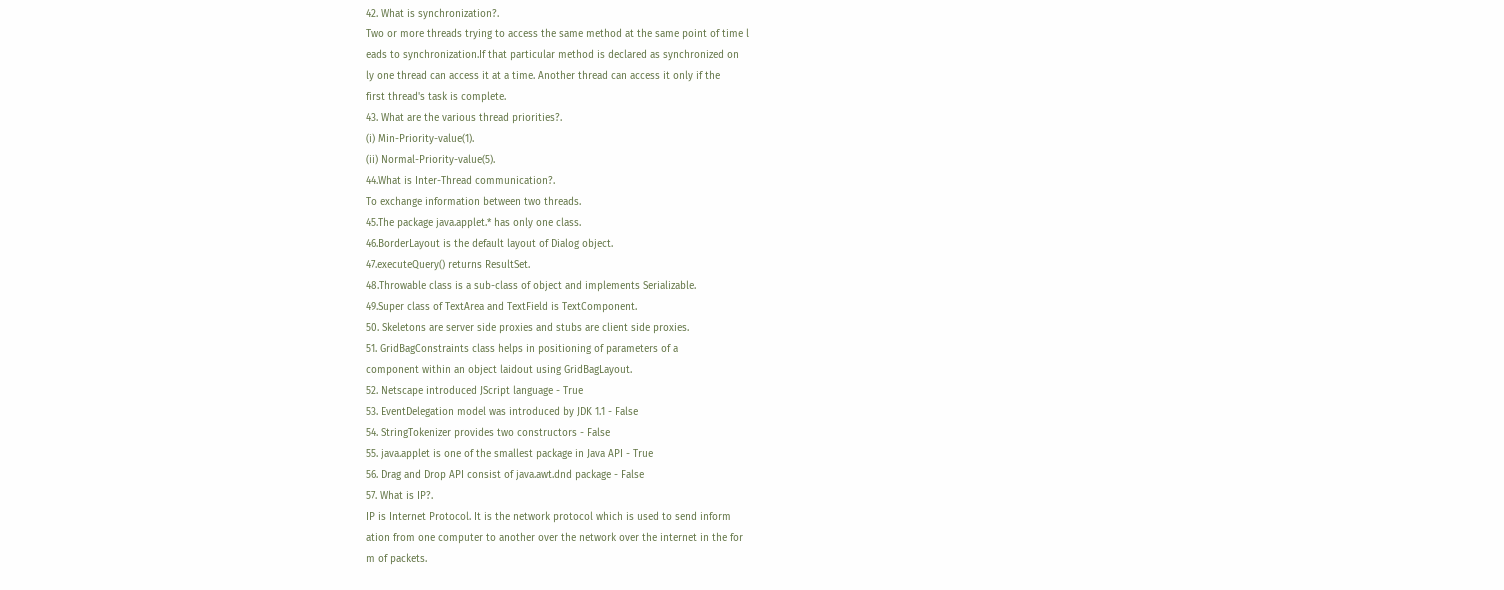42. What is synchronization?.
Two or more threads trying to access the same method at the same point of time l
eads to synchronization.If that particular method is declared as synchronized on
ly one thread can access it at a time. Another thread can access it only if the
first thread's task is complete.
43. What are the various thread priorities?.
(i) Min-Priority-value(1).
(ii) Normal-Priority-value(5).
44.What is Inter-Thread communication?.
To exchange information between two threads.
45.The package java.applet.* has only one class.
46.BorderLayout is the default layout of Dialog object.
47.executeQuery() returns ResultSet.
48.Throwable class is a sub-class of object and implements Serializable.
49.Super class of TextArea and TextField is TextComponent.
50. Skeletons are server side proxies and stubs are client side proxies.
51. GridBagConstraints class helps in positioning of parameters of a
component within an object laidout using GridBagLayout.
52. Netscape introduced JScript language - True
53. EventDelegation model was introduced by JDK 1.1 - False
54. StringTokenizer provides two constructors - False
55. java.applet is one of the smallest package in Java API - True
56. Drag and Drop API consist of java.awt.dnd package - False
57. What is IP?.
IP is Internet Protocol. It is the network protocol which is used to send inform
ation from one computer to another over the network over the internet in the for
m of packets.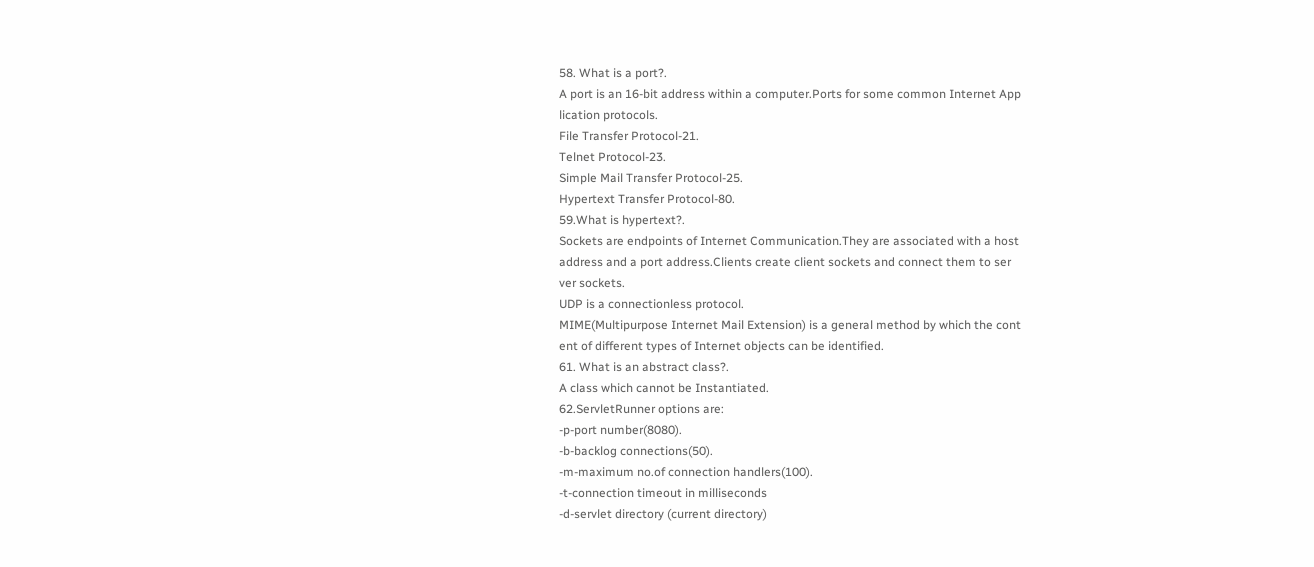58. What is a port?.
A port is an 16-bit address within a computer.Ports for some common Internet App
lication protocols.
File Transfer Protocol-21.
Telnet Protocol-23.
Simple Mail Transfer Protocol-25.
Hypertext Transfer Protocol-80.
59.What is hypertext?.
Sockets are endpoints of Internet Communication.They are associated with a host
address and a port address.Clients create client sockets and connect them to ser
ver sockets.
UDP is a connectionless protocol.
MIME(Multipurpose Internet Mail Extension) is a general method by which the cont
ent of different types of Internet objects can be identified.
61. What is an abstract class?.
A class which cannot be Instantiated.
62.ServletRunner options are:
-p-port number(8080).
-b-backlog connections(50).
-m-maximum no.of connection handlers(100).
-t-connection timeout in milliseconds
-d-servlet directory (current directory)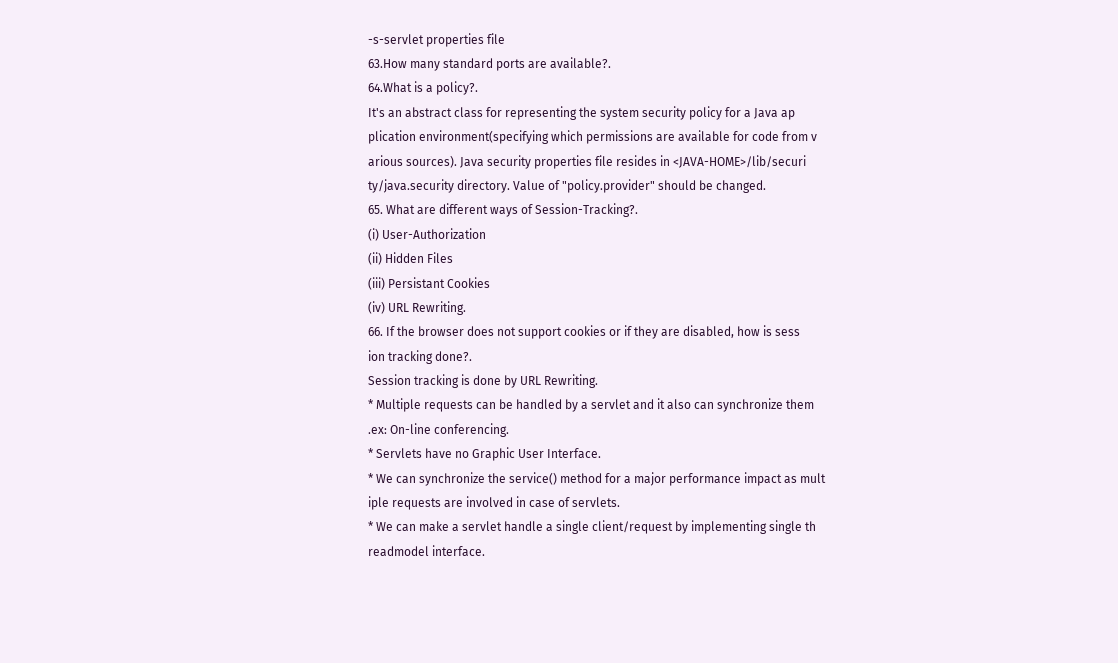-s-servlet properties file
63.How many standard ports are available?.
64.What is a policy?.
It's an abstract class for representing the system security policy for a Java ap
plication environment(specifying which permissions are available for code from v
arious sources). Java security properties file resides in <JAVA-HOME>/lib/securi
ty/java.security directory. Value of "policy.provider" should be changed.
65. What are different ways of Session-Tracking?.
(i) User-Authorization
(ii) Hidden Files
(iii) Persistant Cookies
(iv) URL Rewriting.
66. If the browser does not support cookies or if they are disabled, how is sess
ion tracking done?.
Session tracking is done by URL Rewriting.
* Multiple requests can be handled by a servlet and it also can synchronize them
.ex: On-line conferencing.
* Servlets have no Graphic User Interface.
* We can synchronize the service() method for a major performance impact as mult
iple requests are involved in case of servlets.
* We can make a servlet handle a single client/request by implementing single th
readmodel interface.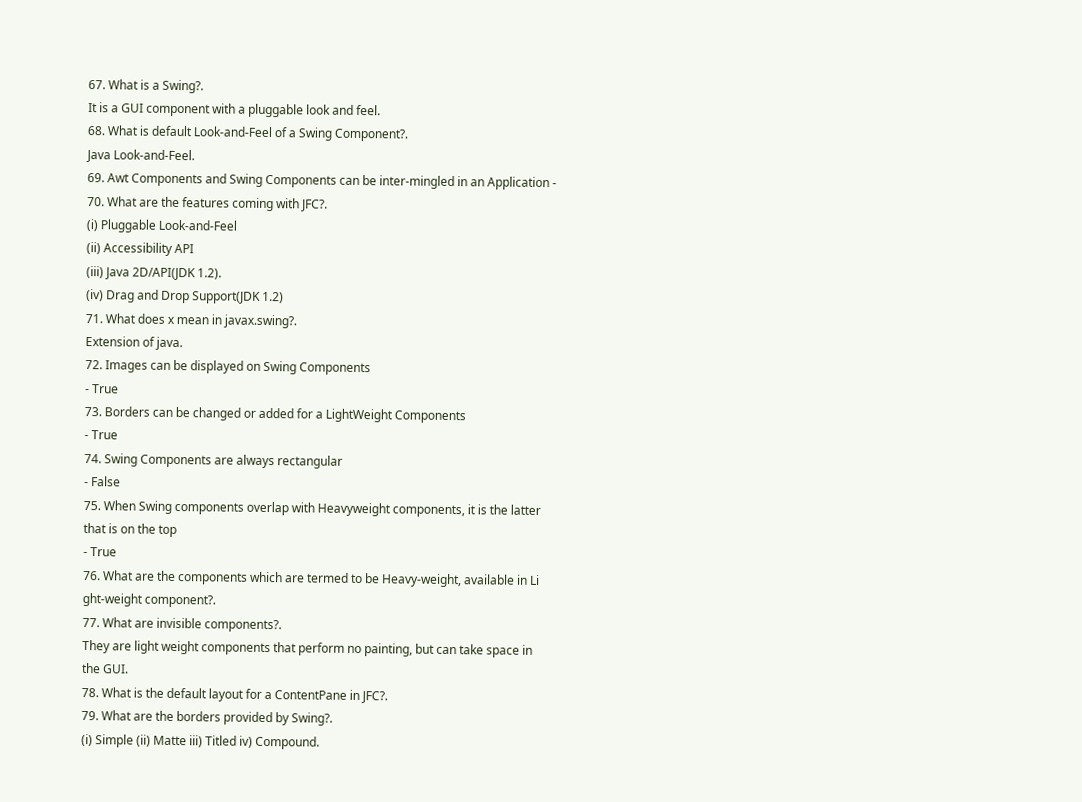67. What is a Swing?.
It is a GUI component with a pluggable look and feel.
68. What is default Look-and-Feel of a Swing Component?.
Java Look-and-Feel.
69. Awt Components and Swing Components can be inter-mingled in an Application -
70. What are the features coming with JFC?.
(i) Pluggable Look-and-Feel
(ii) Accessibility API
(iii) Java 2D/API(JDK 1.2).
(iv) Drag and Drop Support(JDK 1.2)
71. What does x mean in javax.swing?.
Extension of java.
72. Images can be displayed on Swing Components
- True
73. Borders can be changed or added for a LightWeight Components
- True
74. Swing Components are always rectangular
- False
75. When Swing components overlap with Heavyweight components, it is the latter
that is on the top
- True
76. What are the components which are termed to be Heavy-weight, available in Li
ght-weight component?.
77. What are invisible components?.
They are light weight components that perform no painting, but can take space in
the GUI.
78. What is the default layout for a ContentPane in JFC?.
79. What are the borders provided by Swing?.
(i) Simple (ii) Matte iii) Titled iv) Compound.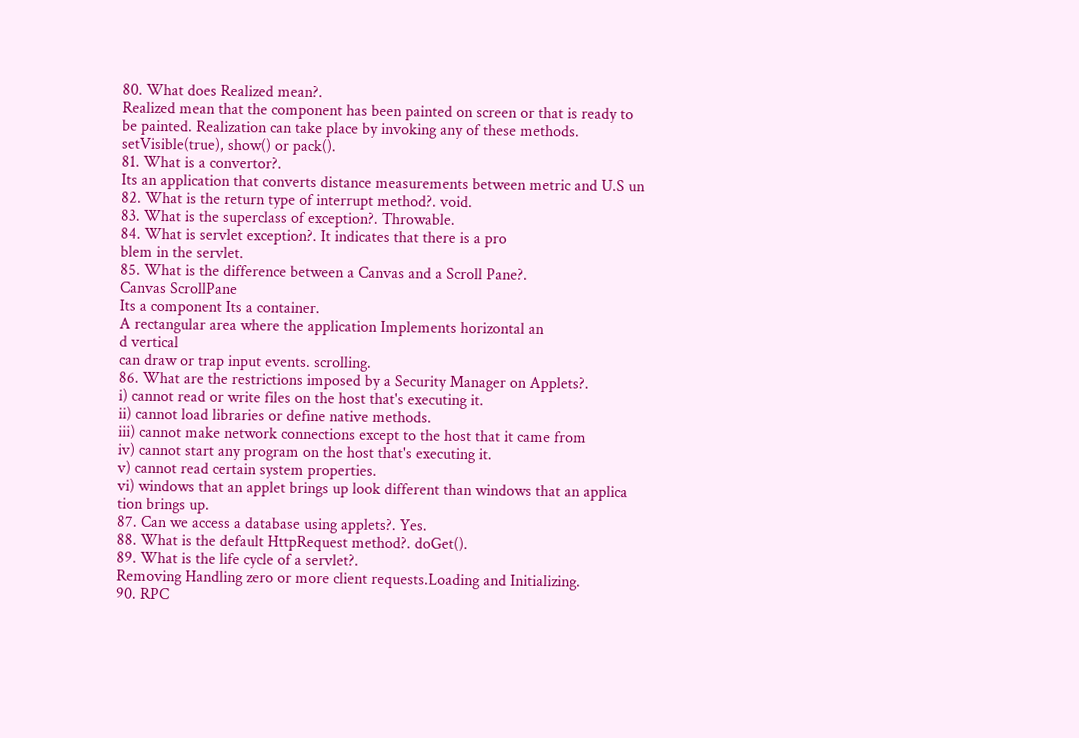80. What does Realized mean?.
Realized mean that the component has been painted on screen or that is ready to
be painted. Realization can take place by invoking any of these methods.
setVisible(true), show() or pack().
81. What is a convertor?.
Its an application that converts distance measurements between metric and U.S un
82. What is the return type of interrupt method?. void.
83. What is the superclass of exception?. Throwable.
84. What is servlet exception?. It indicates that there is a pro
blem in the servlet.
85. What is the difference between a Canvas and a Scroll Pane?.
Canvas ScrollPane
Its a component Its a container.
A rectangular area where the application Implements horizontal an
d vertical
can draw or trap input events. scrolling.
86. What are the restrictions imposed by a Security Manager on Applets?.
i) cannot read or write files on the host that's executing it.
ii) cannot load libraries or define native methods.
iii) cannot make network connections except to the host that it came from
iv) cannot start any program on the host that's executing it.
v) cannot read certain system properties.
vi) windows that an applet brings up look different than windows that an applica
tion brings up.
87. Can we access a database using applets?. Yes.
88. What is the default HttpRequest method?. doGet().
89. What is the life cycle of a servlet?.
Removing Handling zero or more client requests.Loading and Initializing.
90. RPC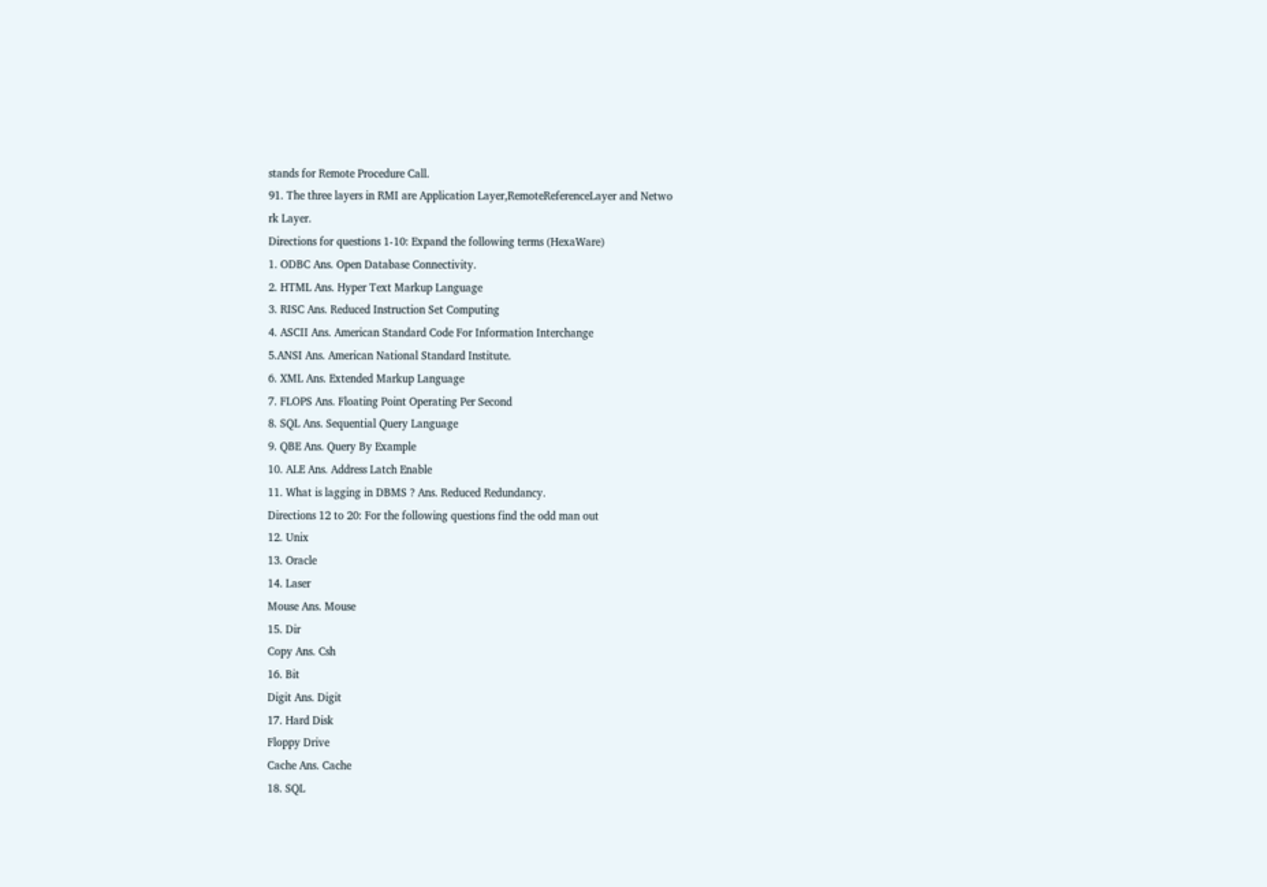stands for Remote Procedure Call.
91. The three layers in RMI are Application Layer,RemoteReferenceLayer and Netwo
rk Layer.
Directions for questions 1-10: Expand the following terms (HexaWare)
1. ODBC Ans. Open Database Connectivity.
2. HTML Ans. Hyper Text Markup Language
3. RISC Ans. Reduced Instruction Set Computing
4. ASCII Ans. American Standard Code For Information Interchange
5.ANSI Ans. American National Standard Institute.
6. XML Ans. Extended Markup Language
7. FLOPS Ans. Floating Point Operating Per Second
8. SQL Ans. Sequential Query Language
9. QBE Ans. Query By Example
10. ALE Ans. Address Latch Enable
11. What is lagging in DBMS ? Ans. Reduced Redundancy.
Directions 12 to 20: For the following questions find the odd man out
12. Unix
13. Oracle
14. Laser
Mouse Ans. Mouse
15. Dir
Copy Ans. Csh
16. Bit
Digit Ans. Digit
17. Hard Disk
Floppy Drive
Cache Ans. Cache
18. SQL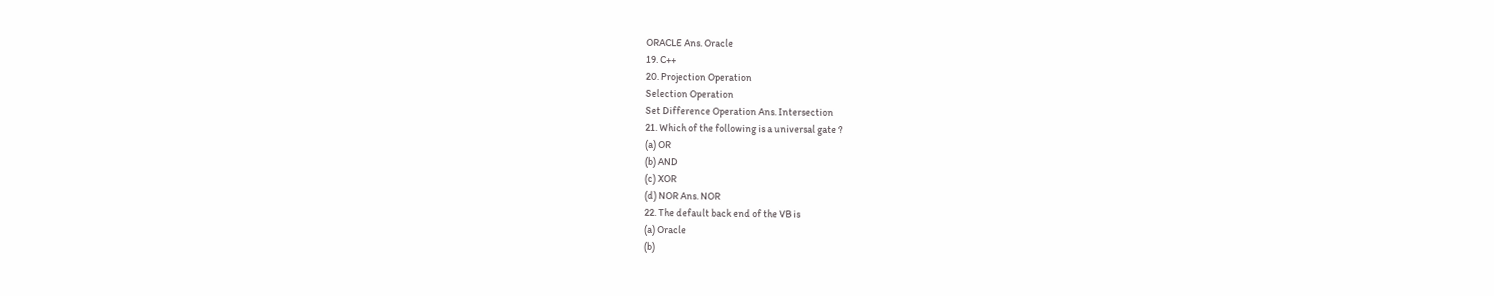ORACLE Ans. Oracle
19. C++
20. Projection Operation
Selection Operation
Set Difference Operation Ans. Intersection
21. Which of the following is a universal gate ?
(a) OR
(b) AND
(c) XOR
(d) NOR Ans. NOR
22. The default back end of the VB is
(a) Oracle
(b)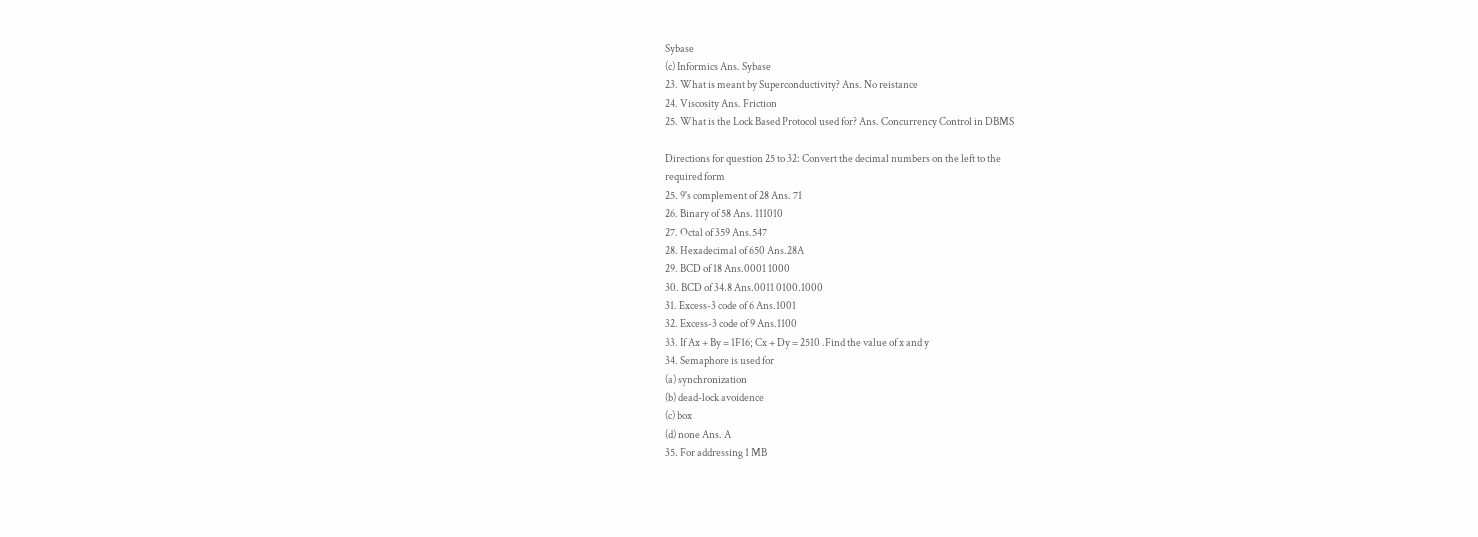Sybase
(c) Informics Ans. Sybase
23. What is meant by Superconductivity? Ans. No reistance
24. Viscosity Ans. Friction
25. What is the Lock Based Protocol used for? Ans. Concurrency Control in DBMS

Directions for question 25 to 32: Convert the decimal numbers on the left to the
required form
25. 9's complement of 28 Ans. 71
26. Binary of 58 Ans. 111010
27. Octal of 359 Ans.547
28. Hexadecimal of 650 Ans.28A
29. BCD of 18 Ans.0001 1000
30. BCD of 34.8 Ans.0011 0100.1000
31. Excess-3 code of 6 Ans.1001
32. Excess-3 code of 9 Ans.1100
33. If Ax + By = 1F16; Cx + Dy = 2510 .Find the value of x and y
34. Semaphore is used for
(a) synchronization
(b) dead-lock avoidence
(c) box
(d) none Ans. A
35. For addressing 1 MB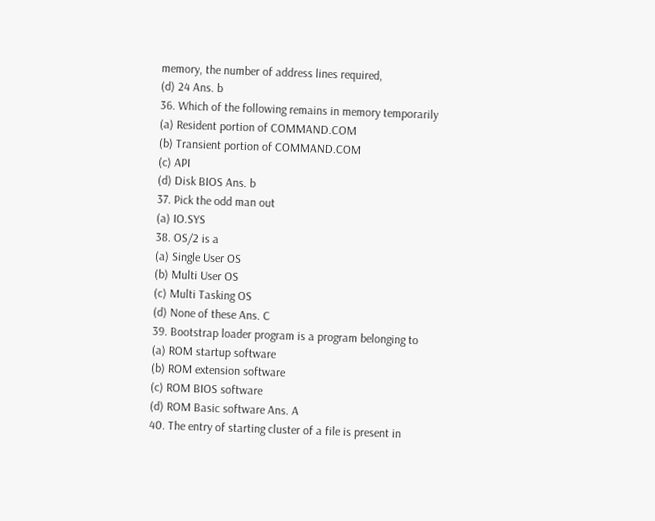memory, the number of address lines required,
(d) 24 Ans. b
36. Which of the following remains in memory temporarily
(a) Resident portion of COMMAND.COM
(b) Transient portion of COMMAND.COM
(c) API
(d) Disk BIOS Ans. b
37. Pick the odd man out
(a) IO.SYS
38. OS/2 is a
(a) Single User OS
(b) Multi User OS
(c) Multi Tasking OS
(d) None of these Ans. C
39. Bootstrap loader program is a program belonging to
(a) ROM startup software
(b) ROM extension software
(c) ROM BIOS software
(d) ROM Basic software Ans. A
40. The entry of starting cluster of a file is present in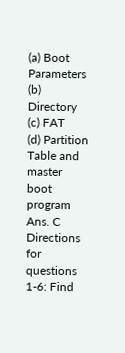(a) Boot Parameters
(b) Directory
(c) FAT
(d) Partition Table and master boot program Ans. C
Directions for questions 1-6: Find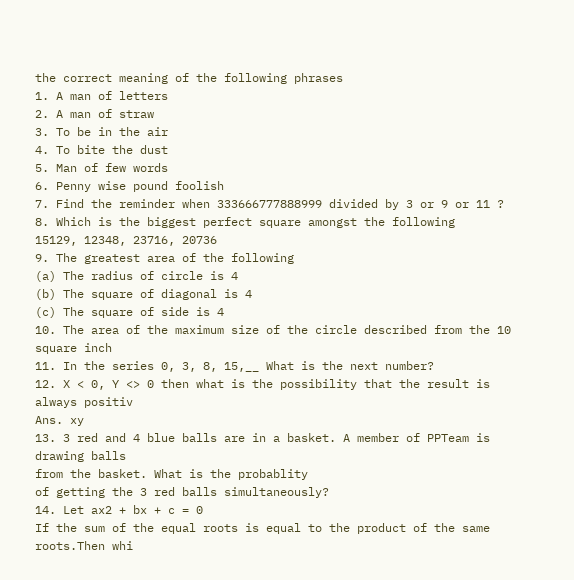the correct meaning of the following phrases
1. A man of letters
2. A man of straw
3. To be in the air
4. To bite the dust
5. Man of few words
6. Penny wise pound foolish
7. Find the reminder when 333666777888999 divided by 3 or 9 or 11 ?
8. Which is the biggest perfect square amongst the following
15129, 12348, 23716, 20736
9. The greatest area of the following
(a) The radius of circle is 4
(b) The square of diagonal is 4
(c) The square of side is 4
10. The area of the maximum size of the circle described from the 10 square inch
11. In the series 0, 3, 8, 15,__ What is the next number?
12. X < 0, Y <> 0 then what is the possibility that the result is always positiv
Ans. xy
13. 3 red and 4 blue balls are in a basket. A member of PPTeam is drawing balls
from the basket. What is the probablity
of getting the 3 red balls simultaneously?
14. Let ax2 + bx + c = 0
If the sum of the equal roots is equal to the product of the same roots.Then whi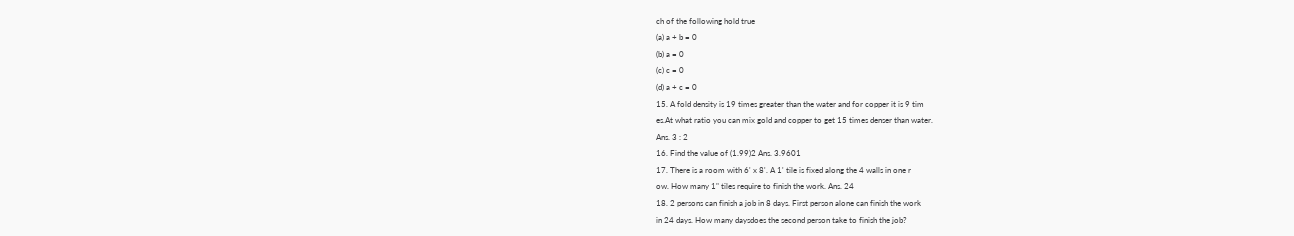ch of the following hold true
(a) a + b = 0
(b) a = 0
(c) c = 0
(d) a + c = 0
15. A fold density is 19 times greater than the water and for copper it is 9 tim
es.At what ratio you can mix gold and copper to get 15 times denser than water.
Ans. 3 : 2
16. Find the value of (1.99)2 Ans. 3.9601
17. There is a room with 6' x 8'. A 1' tile is fixed along the 4 walls in one r
ow. How many 1" tiles require to finish the work. Ans. 24
18. 2 persons can finish a job in 8 days. First person alone can finish the work
in 24 days. How many daysdoes the second person take to finish the job?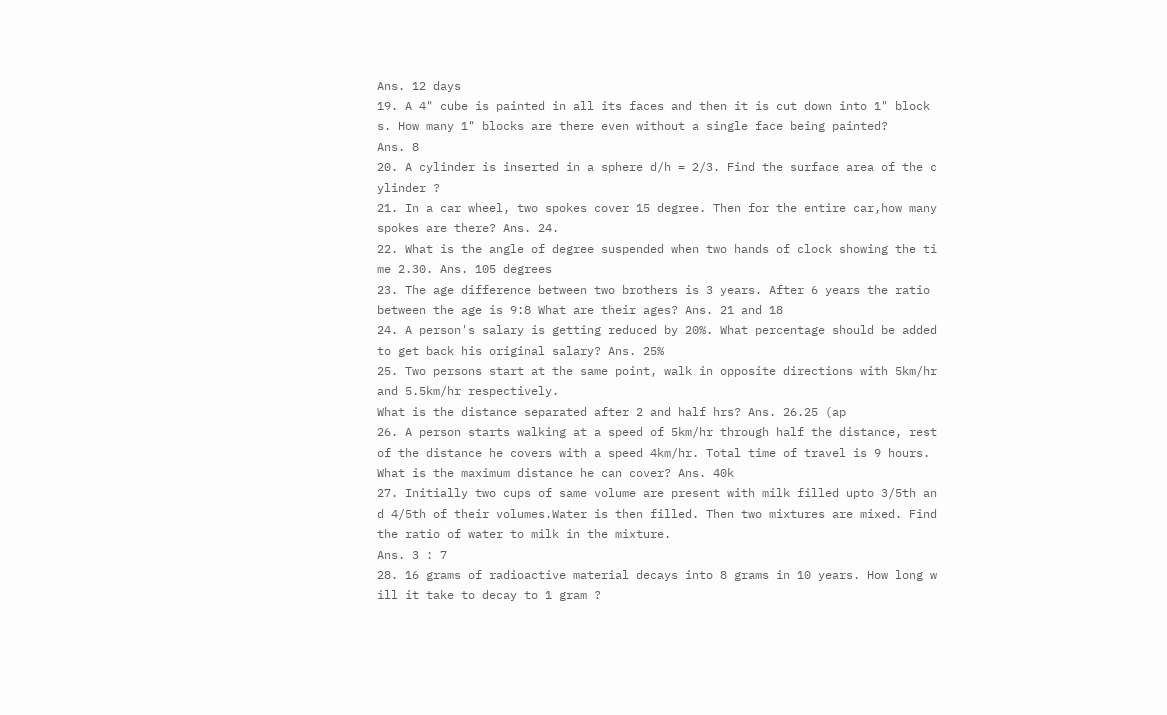Ans. 12 days
19. A 4" cube is painted in all its faces and then it is cut down into 1" block
s. How many 1" blocks are there even without a single face being painted?
Ans. 8
20. A cylinder is inserted in a sphere d/h = 2/3. Find the surface area of the c
ylinder ?
21. In a car wheel, two spokes cover 15 degree. Then for the entire car,how many
spokes are there? Ans. 24.
22. What is the angle of degree suspended when two hands of clock showing the ti
me 2.30. Ans. 105 degrees
23. The age difference between two brothers is 3 years. After 6 years the ratio
between the age is 9:8 What are their ages? Ans. 21 and 18
24. A person's salary is getting reduced by 20%. What percentage should be added
to get back his original salary? Ans. 25%
25. Two persons start at the same point, walk in opposite directions with 5km/hr
and 5.5km/hr respectively.
What is the distance separated after 2 and half hrs? Ans. 26.25 (ap
26. A person starts walking at a speed of 5km/hr through half the distance, rest
of the distance he covers with a speed 4km/hr. Total time of travel is 9 hours.
What is the maximum distance he can cover? Ans. 40k
27. Initially two cups of same volume are present with milk filled upto 3/5th an
d 4/5th of their volumes.Water is then filled. Then two mixtures are mixed. Find
the ratio of water to milk in the mixture.
Ans. 3 : 7
28. 16 grams of radioactive material decays into 8 grams in 10 years. How long w
ill it take to decay to 1 gram ?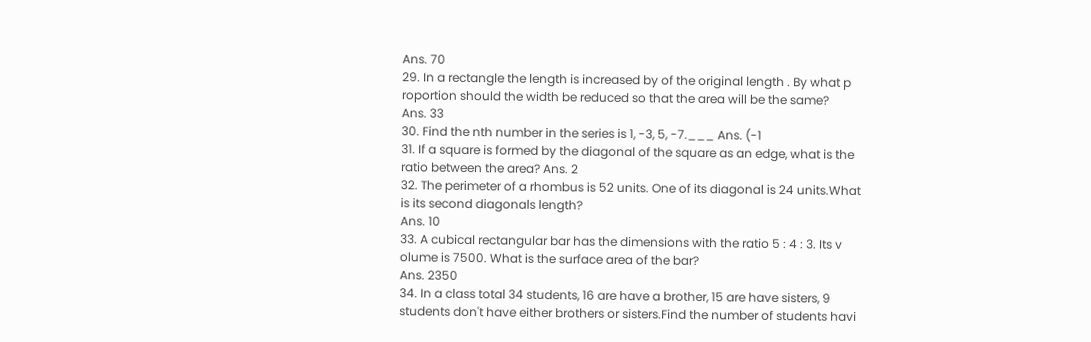Ans. 70
29. In a rectangle the length is increased by of the original length . By what p
roportion should the width be reduced so that the area will be the same?
Ans. 33
30. Find the nth number in the series is 1, -3, 5, -7.___ Ans. (-1
31. If a square is formed by the diagonal of the square as an edge, what is the
ratio between the area? Ans. 2
32. The perimeter of a rhombus is 52 units. One of its diagonal is 24 units.What
is its second diagonals length?
Ans. 10
33. A cubical rectangular bar has the dimensions with the ratio 5 : 4 : 3. Its v
olume is 7500. What is the surface area of the bar?
Ans. 2350
34. In a class total 34 students, 16 are have a brother, 15 are have sisters, 9
students don't have either brothers or sisters.Find the number of students havi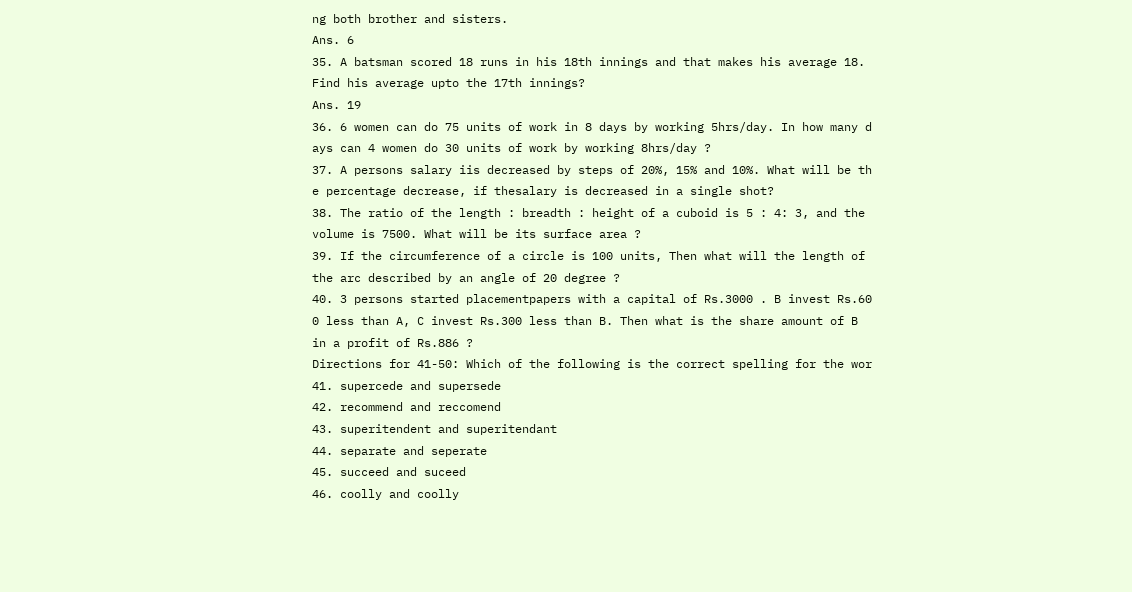ng both brother and sisters.
Ans. 6
35. A batsman scored 18 runs in his 18th innings and that makes his average 18.
Find his average upto the 17th innings?
Ans. 19
36. 6 women can do 75 units of work in 8 days by working 5hrs/day. In how many d
ays can 4 women do 30 units of work by working 8hrs/day ?
37. A persons salary iis decreased by steps of 20%, 15% and 10%. What will be th
e percentage decrease, if thesalary is decreased in a single shot?
38. The ratio of the length : breadth : height of a cuboid is 5 : 4: 3, and the
volume is 7500. What will be its surface area ?
39. If the circumference of a circle is 100 units, Then what will the length of
the arc described by an angle of 20 degree ?
40. 3 persons started placementpapers with a capital of Rs.3000 . B invest Rs.60
0 less than A, C invest Rs.300 less than B. Then what is the share amount of B
in a profit of Rs.886 ?
Directions for 41-50: Which of the following is the correct spelling for the wor
41. supercede and supersede
42. recommend and reccomend
43. superitendent and superitendant
44. separate and seperate
45. succeed and suceed
46. coolly and coolly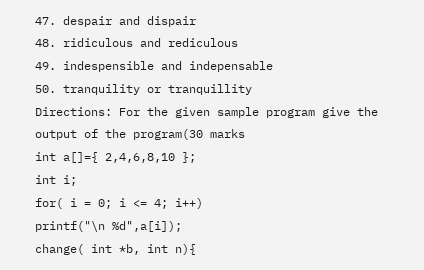47. despair and dispair
48. ridiculous and rediculous
49. indespensible and indepensable
50. tranquility or tranquillity
Directions: For the given sample program give the output of the program(30 marks
int a[]={ 2,4,6,8,10 };
int i;
for( i = 0; i <= 4; i++)
printf("\n %d",a[i]);
change( int *b, int n){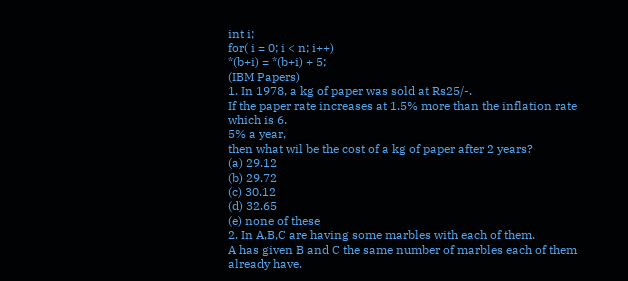int i;
for( i = 0; i < n; i++)
*(b+i) = *(b+i) + 5;
(IBM Papers)
1. In 1978, a kg of paper was sold at Rs25/-.
If the paper rate increases at 1.5% more than the inflation rate which is 6.
5% a year,
then what wil be the cost of a kg of paper after 2 years?
(a) 29.12
(b) 29.72
(c) 30.12
(d) 32.65
(e) none of these
2. In A,B,C are having some marbles with each of them.
A has given B and C the same number of marbles each of them already have.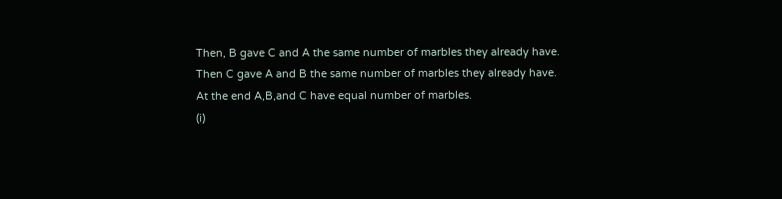Then, B gave C and A the same number of marbles they already have.
Then C gave A and B the same number of marbles they already have.
At the end A,B,and C have equal number of marbles.
(i)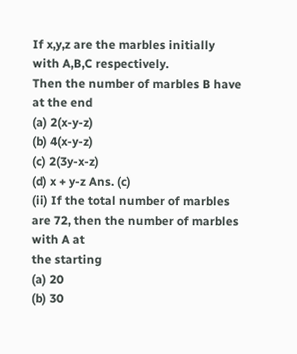If x,y,z are the marbles initially with A,B,C respectively.
Then the number of marbles B have at the end
(a) 2(x-y-z)
(b) 4(x-y-z)
(c) 2(3y-x-z)
(d) x + y-z Ans. (c)
(ii) If the total number of marbles are 72, then the number of marbles with A at
the starting
(a) 20
(b) 30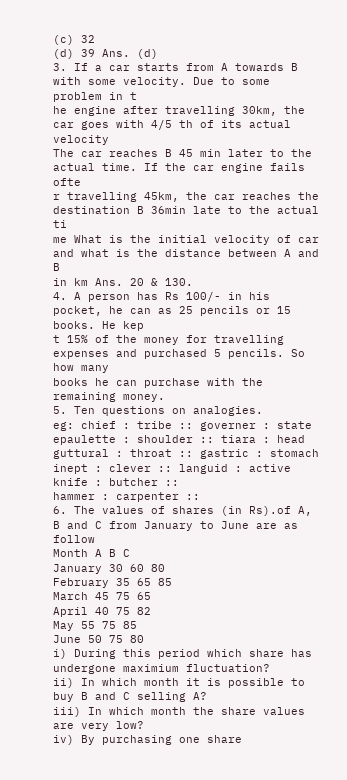(c) 32
(d) 39 Ans. (d)
3. If a car starts from A towards B with some velocity. Due to some problem in t
he engine after travelling 30km, the car goes with 4/5 th of its actual velocity
The car reaches B 45 min later to the actual time. If the car engine fails ofte
r travelling 45km, the car reaches the destination B 36min late to the actual ti
me What is the initial velocity of car and what is the distance between A and B
in km Ans. 20 & 130.
4. A person has Rs 100/- in his pocket, he can as 25 pencils or 15 books. He kep
t 15% of the money for travelling expenses and purchased 5 pencils. So how many
books he can purchase with the remaining money.
5. Ten questions on analogies.
eg: chief : tribe :: governer : state
epaulette : shoulder :: tiara : head
guttural : throat :: gastric : stomach
inept : clever :: languid : active
knife : butcher ::
hammer : carpenter ::
6. The values of shares (in Rs).of A, B and C from January to June are as follow
Month A B C
January 30 60 80
February 35 65 85
March 45 75 65
April 40 75 82
May 55 75 85
June 50 75 80
i) During this period which share has undergone maximium fluctuation?
ii) In which month it is possible to buy B and C selling A?
iii) In which month the share values are very low?
iv) By purchasing one share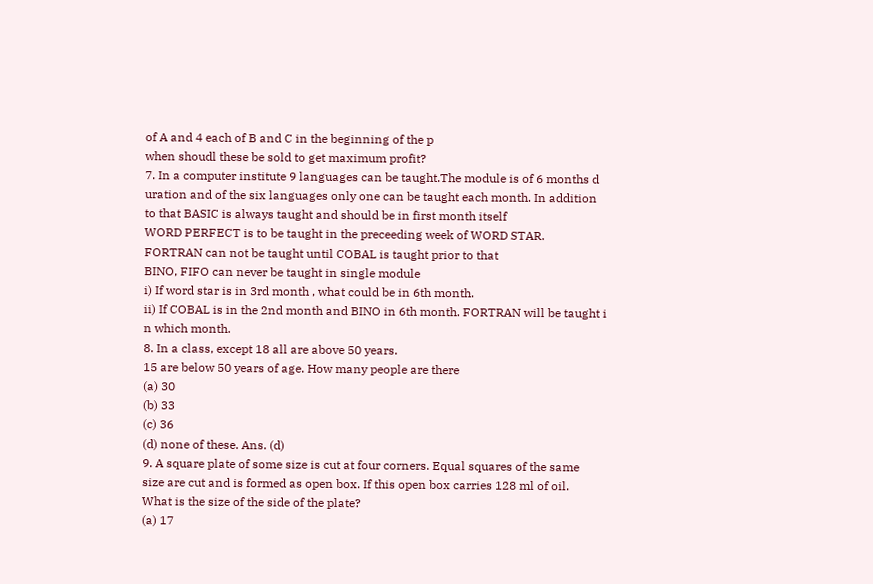of A and 4 each of B and C in the beginning of the p
when shoudl these be sold to get maximum profit?
7. In a computer institute 9 languages can be taught.The module is of 6 months d
uration and of the six languages only one can be taught each month. In addition
to that BASIC is always taught and should be in first month itself
WORD PERFECT is to be taught in the preceeding week of WORD STAR.
FORTRAN can not be taught until COBAL is taught prior to that
BINO, FIFO can never be taught in single module
i) If word star is in 3rd month , what could be in 6th month.
ii) If COBAL is in the 2nd month and BINO in 6th month. FORTRAN will be taught i
n which month.
8. In a class, except 18 all are above 50 years.
15 are below 50 years of age. How many people are there
(a) 30
(b) 33
(c) 36
(d) none of these. Ans. (d)
9. A square plate of some size is cut at four corners. Equal squares of the same
size are cut and is formed as open box. If this open box carries 128 ml of oil.
What is the size of the side of the plate?
(a) 17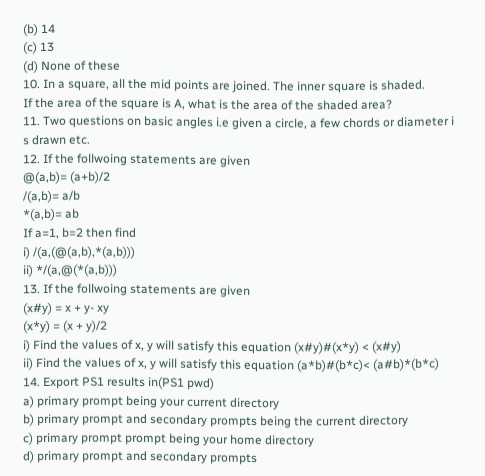(b) 14
(c) 13
(d) None of these
10. In a square, all the mid points are joined. The inner square is shaded.
If the area of the square is A, what is the area of the shaded area?
11. Two questions on basic angles i.e given a circle, a few chords or diameter i
s drawn etc.
12. If the follwoing statements are given
@(a,b)= (a+b)/2
/(a,b)= a/b
*(a,b)= ab
If a=1, b=2 then find
i) /(a,(@(a,b),*(a,b)))
ii) */(a,@(*(a,b)))
13. If the follwoing statements are given
(x#y) = x + y- xy
(x*y) = (x + y)/2
i) Find the values of x, y will satisfy this equation (x#y)#(x*y) < (x#y)
ii) Find the values of x, y will satisfy this equation (a*b)#(b*c)< (a#b)*(b*c)
14. Export PS1 results in(PS1 pwd)
a) primary prompt being your current directory
b) primary prompt and secondary prompts being the current directory
c) primary prompt prompt being your home directory
d) primary prompt and secondary prompts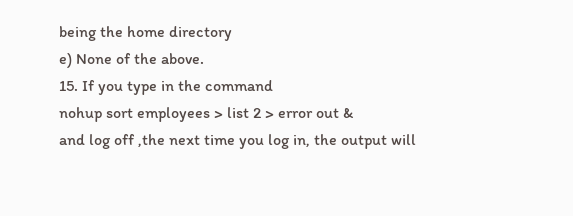being the home directory
e) None of the above.
15. If you type in the command
nohup sort employees > list 2 > error out &
and log off ,the next time you log in, the output will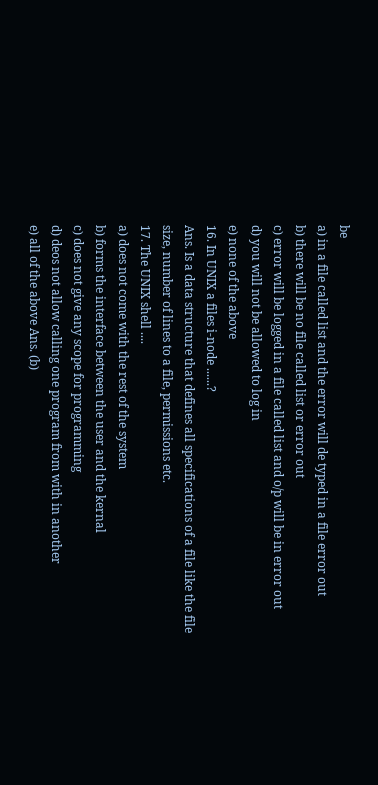be
a) in a file called list and the error will de typed in a file error out
b) there will be no file called list or error out
c) error will be logged in a file called list and o/p will be in error out
d) you will not be allowed to log in
e) none of the above
16. In UNIX a files i-node ......?
Ans. Is a data structure that defines all specifications of a file like the file
size, number of lines to a file, permissions etc.
17. The UNIX shell ....
a) does not come with the rest of the system
b) forms the interface between the user and the kernal
c) does not give any scope for programming
d) deos not allow calling one program from with in another
e) all of the above Ans. (b)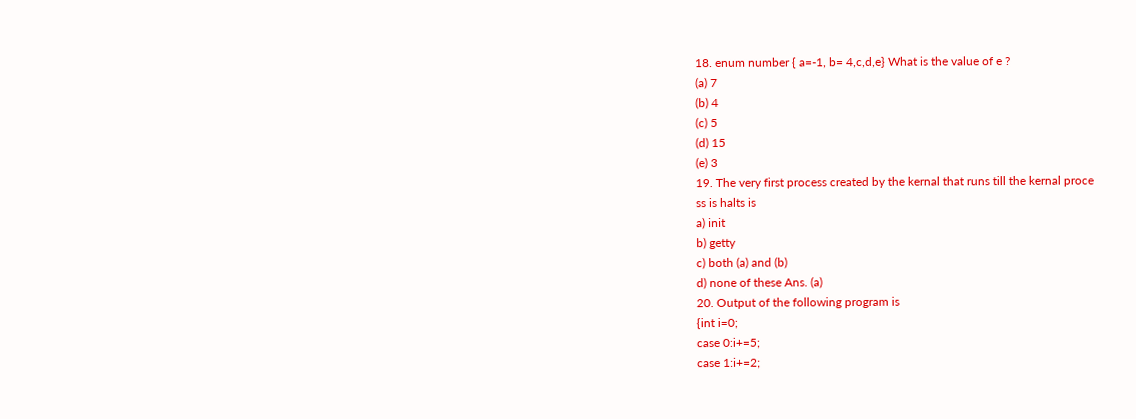18. enum number { a=-1, b= 4,c,d,e} What is the value of e ?
(a) 7
(b) 4
(c) 5
(d) 15
(e) 3
19. The very first process created by the kernal that runs till the kernal proce
ss is halts is
a) init
b) getty
c) both (a) and (b)
d) none of these Ans. (a)
20. Output of the following program is
{int i=0;
case 0:i+=5;
case 1:i+=2;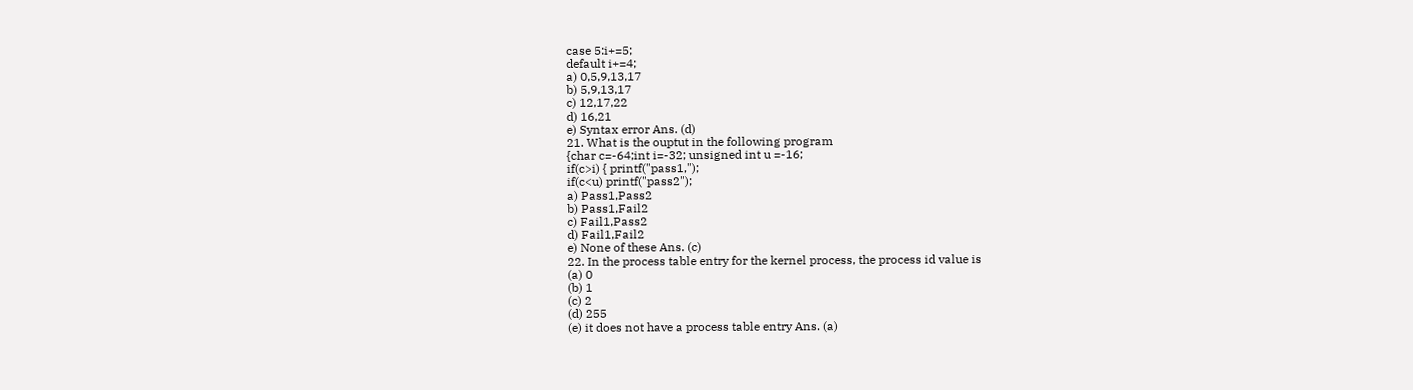case 5:i+=5;
default i+=4;
a) 0,5,9,13,17
b) 5,9,13,17
c) 12,17,22
d) 16,21
e) Syntax error Ans. (d)
21. What is the ouptut in the following program
{char c=-64;int i=-32; unsigned int u =-16;
if(c>i) { printf("pass1,");
if(c<u) printf("pass2");
a) Pass1,Pass2
b) Pass1,Fail2
c) Fail1,Pass2
d) Fail1,Fail2
e) None of these Ans. (c)
22. In the process table entry for the kernel process, the process id value is
(a) 0
(b) 1
(c) 2
(d) 255
(e) it does not have a process table entry Ans. (a)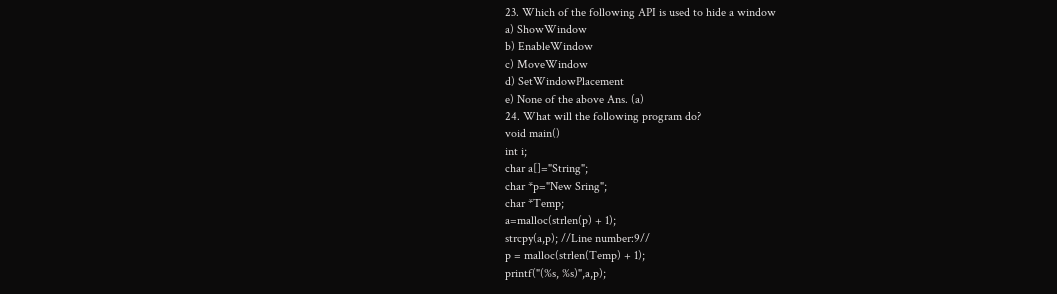23. Which of the following API is used to hide a window
a) ShowWindow
b) EnableWindow
c) MoveWindow
d) SetWindowPlacement
e) None of the above Ans. (a)
24. What will the following program do?
void main()
int i;
char a[]="String";
char *p="New Sring";
char *Temp;
a=malloc(strlen(p) + 1);
strcpy(a,p); //Line number:9//
p = malloc(strlen(Temp) + 1);
printf("(%s, %s)",a,p);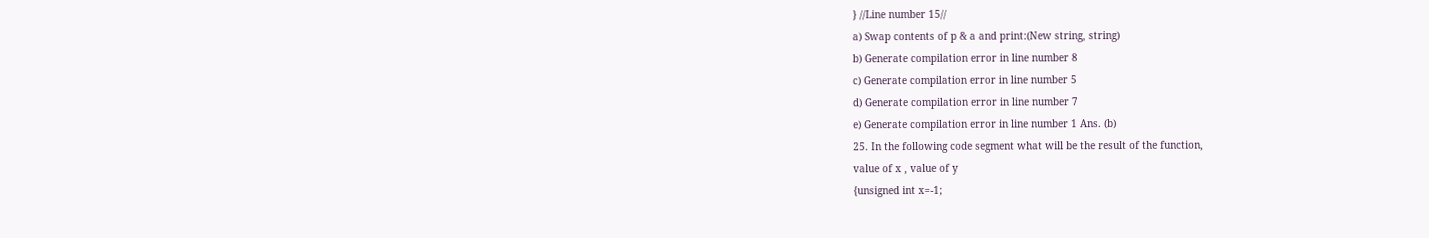} //Line number 15//
a) Swap contents of p & a and print:(New string, string)
b) Generate compilation error in line number 8
c) Generate compilation error in line number 5
d) Generate compilation error in line number 7
e) Generate compilation error in line number 1 Ans. (b)
25. In the following code segment what will be the result of the function,
value of x , value of y
{unsigned int x=-1;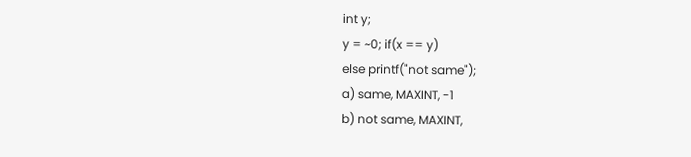int y;
y = ~0; if(x == y)
else printf("not same");
a) same, MAXINT, -1
b) not same, MAXINT,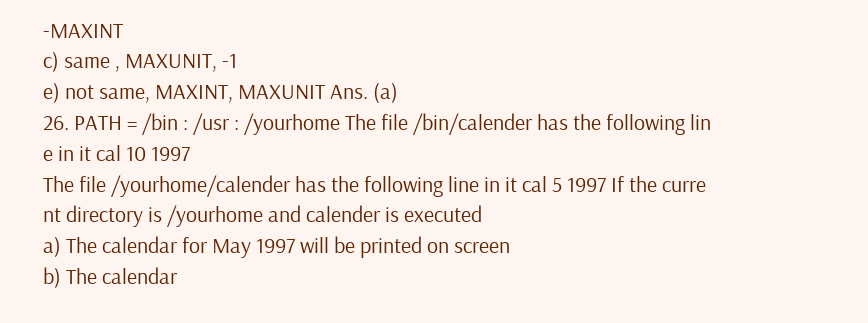-MAXINT
c) same , MAXUNIT, -1
e) not same, MAXINT, MAXUNIT Ans. (a)
26. PATH = /bin : /usr : /yourhome The file /bin/calender has the following lin
e in it cal 10 1997
The file /yourhome/calender has the following line in it cal 5 1997 If the curre
nt directory is /yourhome and calender is executed
a) The calendar for May 1997 will be printed on screen
b) The calendar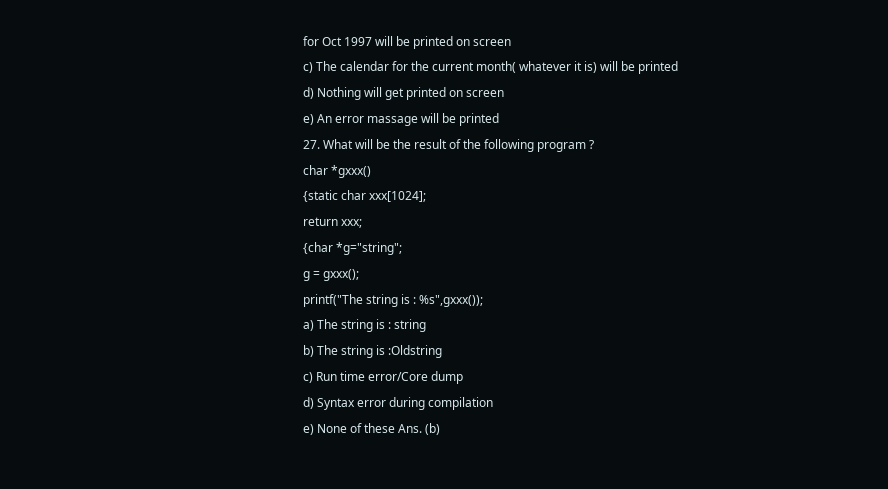for Oct 1997 will be printed on screen
c) The calendar for the current month( whatever it is) will be printed
d) Nothing will get printed on screen
e) An error massage will be printed
27. What will be the result of the following program ?
char *gxxx()
{static char xxx[1024];
return xxx;
{char *g="string";
g = gxxx();
printf("The string is : %s",gxxx());
a) The string is : string
b) The string is :Oldstring
c) Run time error/Core dump
d) Syntax error during compilation
e) None of these Ans. (b)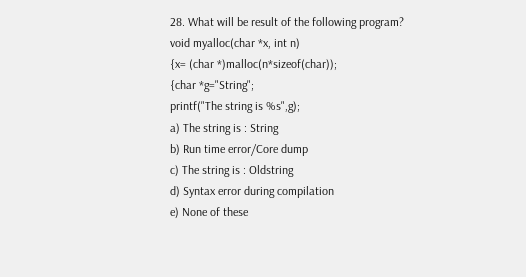28. What will be result of the following program?
void myalloc(char *x, int n)
{x= (char *)malloc(n*sizeof(char));
{char *g="String";
printf("The string is %s",g);
a) The string is : String
b) Run time error/Core dump
c) The string is : Oldstring
d) Syntax error during compilation
e) None of these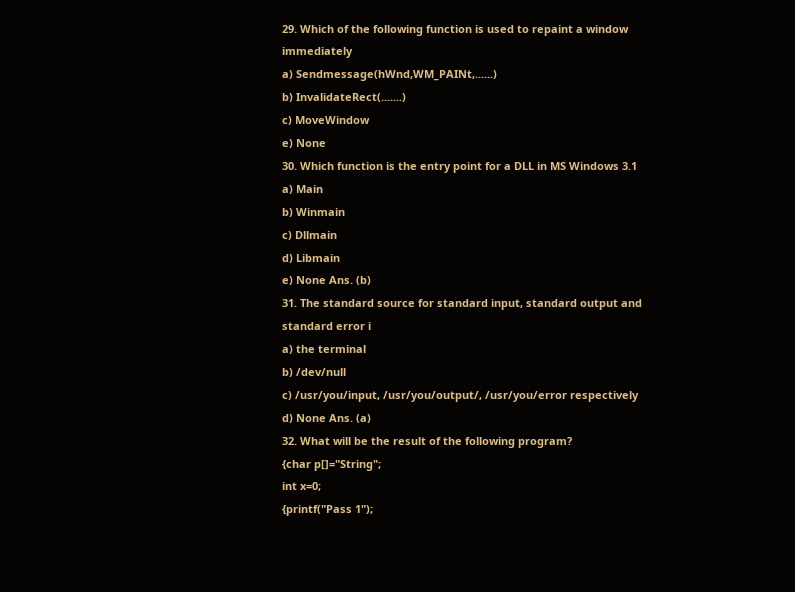29. Which of the following function is used to repaint a window immediately
a) Sendmessage(hWnd,WM_PAINt,......)
b) InvalidateRect(.......)
c) MoveWindow
e) None
30. Which function is the entry point for a DLL in MS Windows 3.1
a) Main
b) Winmain
c) Dllmain
d) Libmain
e) None Ans. (b)
31. The standard source for standard input, standard output and standard error i
a) the terminal
b) /dev/null
c) /usr/you/input, /usr/you/output/, /usr/you/error respectively
d) None Ans. (a)
32. What will be the result of the following program?
{char p[]="String";
int x=0;
{printf("Pass 1");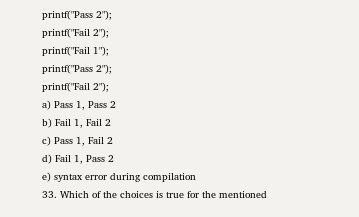printf("Pass 2");
printf("Fail 2");
printf("Fail 1");
printf("Pass 2");
printf("Fail 2");
a) Pass 1, Pass 2
b) Fail 1, Fail 2
c) Pass 1, Fail 2
d) Fail 1, Pass 2
e) syntax error during compilation
33. Which of the choices is true for the mentioned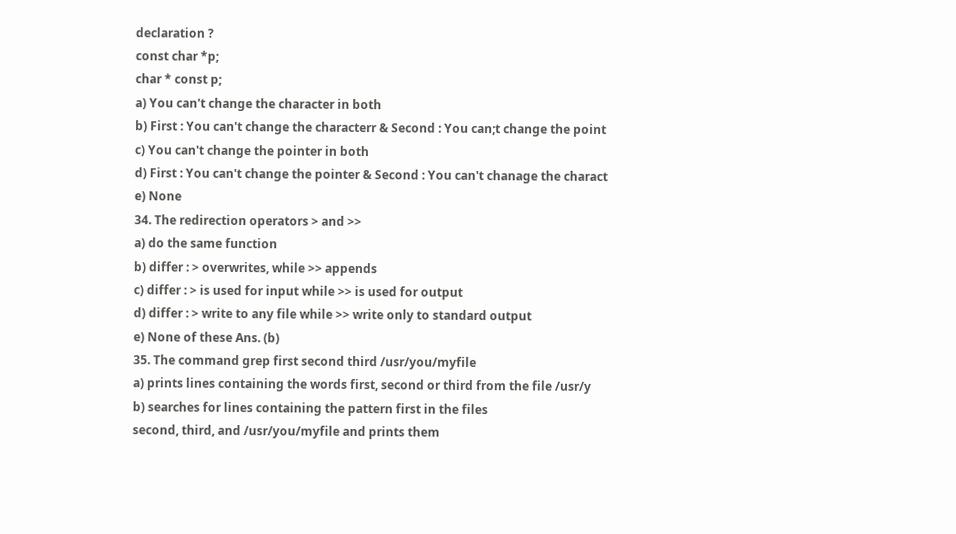declaration ?
const char *p;
char * const p;
a) You can't change the character in both
b) First : You can't change the characterr & Second : You can;t change the point
c) You can't change the pointer in both
d) First : You can't change the pointer & Second : You can't chanage the charact
e) None
34. The redirection operators > and >>
a) do the same function
b) differ : > overwrites, while >> appends
c) differ : > is used for input while >> is used for output
d) differ : > write to any file while >> write only to standard output
e) None of these Ans. (b)
35. The command grep first second third /usr/you/myfile
a) prints lines containing the words first, second or third from the file /usr/y
b) searches for lines containing the pattern first in the files
second, third, and /usr/you/myfile and prints them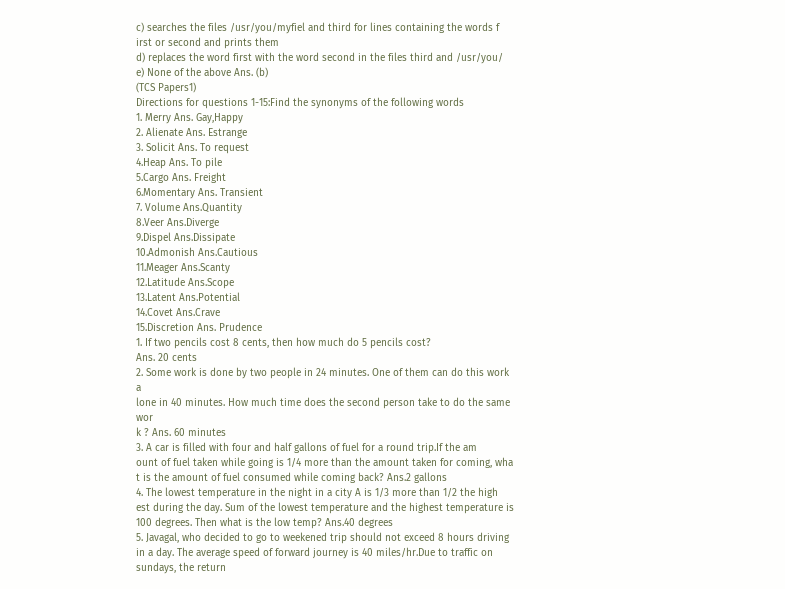c) searches the files /usr/you/myfiel and third for lines containing the words f
irst or second and prints them
d) replaces the word first with the word second in the files third and /usr/you/
e) None of the above Ans. (b)
(TCS Papers1)
Directions for questions 1-15:Find the synonyms of the following words
1. Merry Ans. Gay,Happy
2. Alienate Ans. Estrange
3. Solicit Ans. To request
4.Heap Ans. To pile
5.Cargo Ans. Freight
6.Momentary Ans. Transient
7. Volume Ans.Quantity
8.Veer Ans.Diverge
9.Dispel Ans.Dissipate
10.Admonish Ans.Cautious
11.Meager Ans.Scanty
12.Latitude Ans.Scope
13.Latent Ans.Potential
14.Covet Ans.Crave
15.Discretion Ans. Prudence
1. If two pencils cost 8 cents, then how much do 5 pencils cost?
Ans. 20 cents
2. Some work is done by two people in 24 minutes. One of them can do this work a
lone in 40 minutes. How much time does the second person take to do the same wor
k ? Ans. 60 minutes
3. A car is filled with four and half gallons of fuel for a round trip.If the am
ount of fuel taken while going is 1/4 more than the amount taken for coming, wha
t is the amount of fuel consumed while coming back? Ans.2 gallons
4. The lowest temperature in the night in a city A is 1/3 more than 1/2 the high
est during the day. Sum of the lowest temperature and the highest temperature is
100 degrees. Then what is the low temp? Ans.40 degrees
5. Javagal, who decided to go to weekened trip should not exceed 8 hours driving
in a day. The average speed of forward journey is 40 miles/hr.Due to traffic on
sundays, the return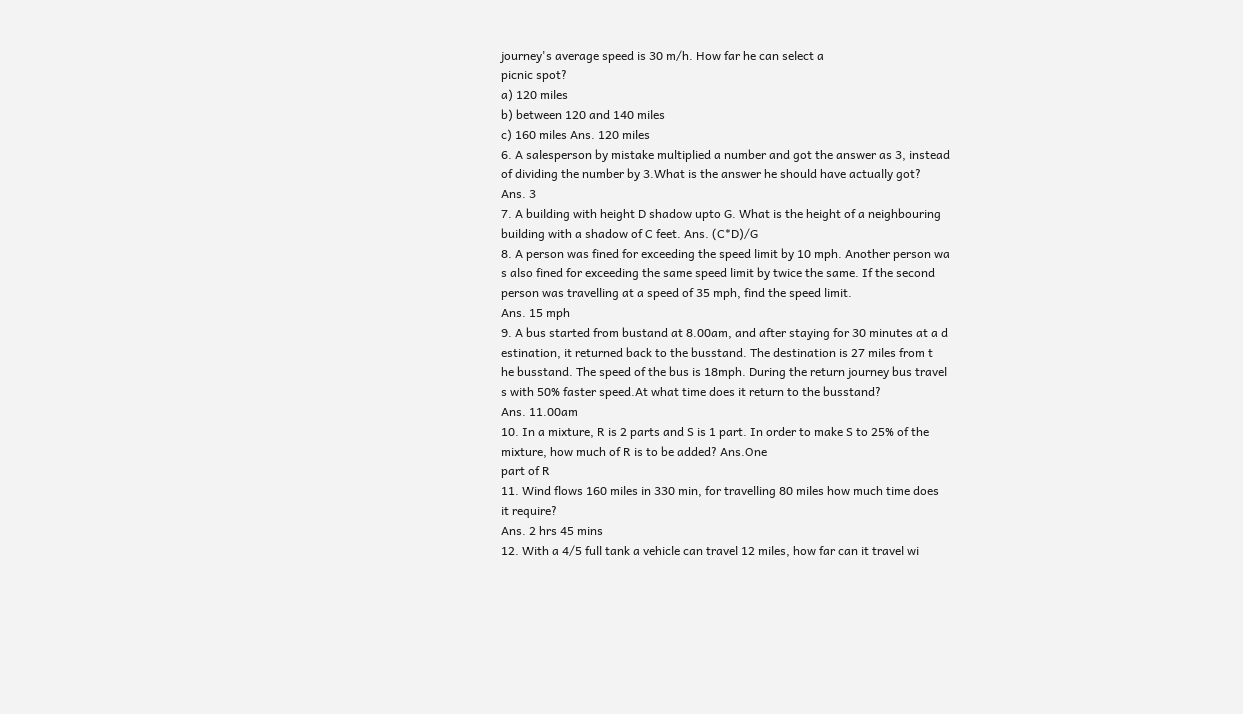journey's average speed is 30 m/h. How far he can select a
picnic spot?
a) 120 miles
b) between 120 and 140 miles
c) 160 miles Ans. 120 miles
6. A salesperson by mistake multiplied a number and got the answer as 3, instead
of dividing the number by 3.What is the answer he should have actually got?
Ans. 3
7. A building with height D shadow upto G. What is the height of a neighbouring
building with a shadow of C feet. Ans. (C*D)/G
8. A person was fined for exceeding the speed limit by 10 mph. Another person wa
s also fined for exceeding the same speed limit by twice the same. If the second
person was travelling at a speed of 35 mph, find the speed limit.
Ans. 15 mph
9. A bus started from bustand at 8.00am, and after staying for 30 minutes at a d
estination, it returned back to the busstand. The destination is 27 miles from t
he busstand. The speed of the bus is 18mph. During the return journey bus travel
s with 50% faster speed.At what time does it return to the busstand?
Ans. 11.00am
10. In a mixture, R is 2 parts and S is 1 part. In order to make S to 25% of the
mixture, how much of R is to be added? Ans.One
part of R
11. Wind flows 160 miles in 330 min, for travelling 80 miles how much time does
it require?
Ans. 2 hrs 45 mins
12. With a 4/5 full tank a vehicle can travel 12 miles, how far can it travel wi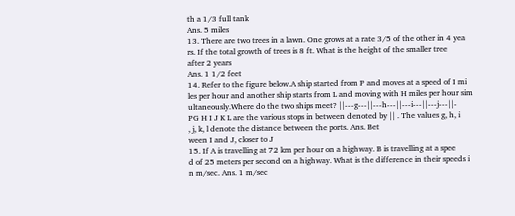th a 1/3 full tank
Ans. 5 miles
13. There are two trees in a lawn. One grows at a rate 3/5 of the other in 4 yea
rs. If the total growth of trees is 8 ft. What is the height of the smaller tree
after 2 years
Ans. 1 1/2 feet
14. Refer to the figure below.A ship started from P and moves at a speed of I mi
les per hour and another ship starts from L and moving with H miles per hour sim
ultaneously.Where do the two ships meet? ||---g---||---h---||---i---||---j---||-
PG H I J K L are the various stops in between denoted by || . The values g, h, i
, j, k, l denote the distance between the ports. Ans. Bet
ween I and J, closer to J
15. If A is travelling at 72 km per hour on a highway. B is travelling at a spee
d of 25 meters per second on a highway. What is the difference in their speeds i
n m/sec. Ans. 1 m/sec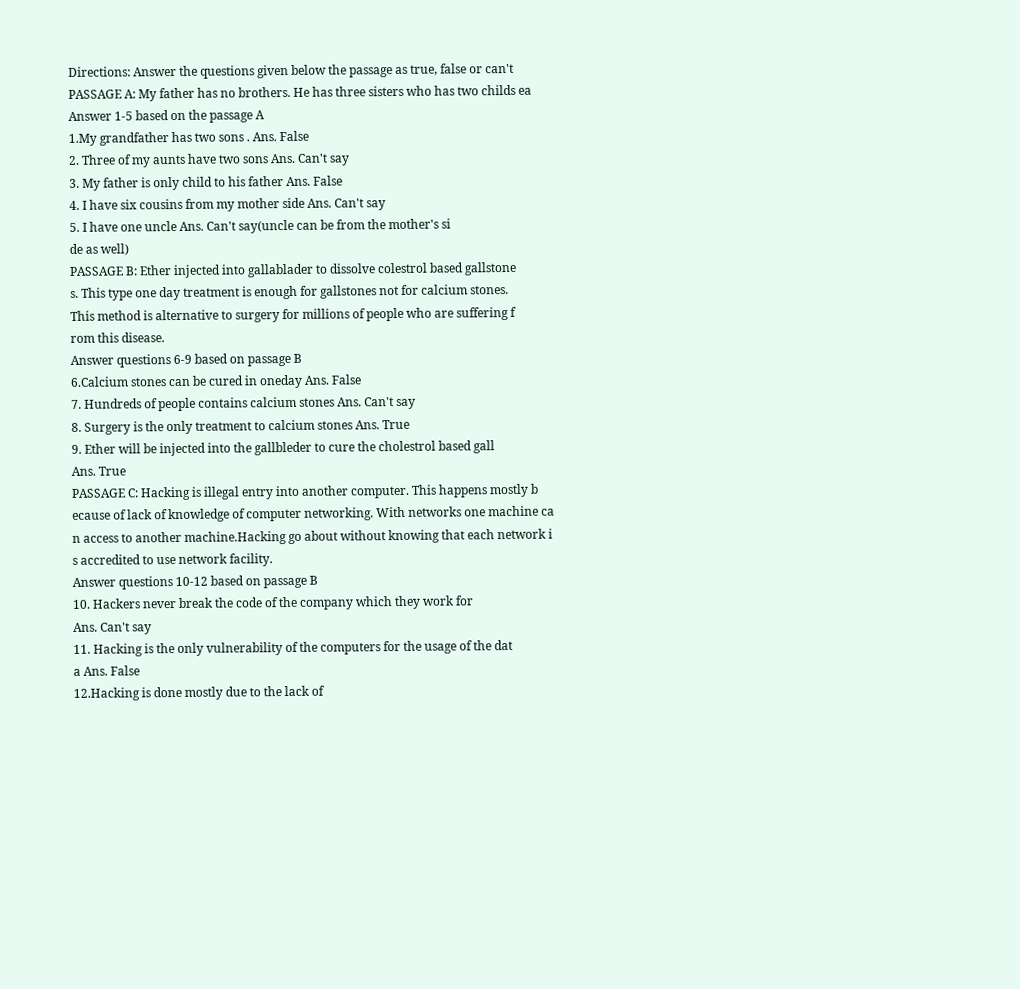Directions: Answer the questions given below the passage as true, false or can't
PASSAGE A: My father has no brothers. He has three sisters who has two childs ea
Answer 1-5 based on the passage A
1.My grandfather has two sons . Ans. False
2. Three of my aunts have two sons Ans. Can't say
3. My father is only child to his father Ans. False
4. I have six cousins from my mother side Ans. Can't say
5. I have one uncle Ans. Can't say(uncle can be from the mother's si
de as well)
PASSAGE B: Ether injected into gallablader to dissolve colestrol based gallstone
s. This type one day treatment is enough for gallstones not for calcium stones.
This method is alternative to surgery for millions of people who are suffering f
rom this disease.
Answer questions 6-9 based on passage B
6.Calcium stones can be cured in oneday Ans. False
7. Hundreds of people contains calcium stones Ans. Can't say
8. Surgery is the only treatment to calcium stones Ans. True
9. Ether will be injected into the gallbleder to cure the cholestrol based gall
Ans. True
PASSAGE C: Hacking is illegal entry into another computer. This happens mostly b
ecause of lack of knowledge of computer networking. With networks one machine ca
n access to another machine.Hacking go about without knowing that each network i
s accredited to use network facility.
Answer questions 10-12 based on passage B
10. Hackers never break the code of the company which they work for
Ans. Can't say
11. Hacking is the only vulnerability of the computers for the usage of the dat
a Ans. False
12.Hacking is done mostly due to the lack of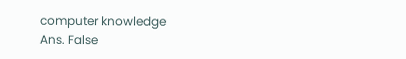computer knowledge
Ans. False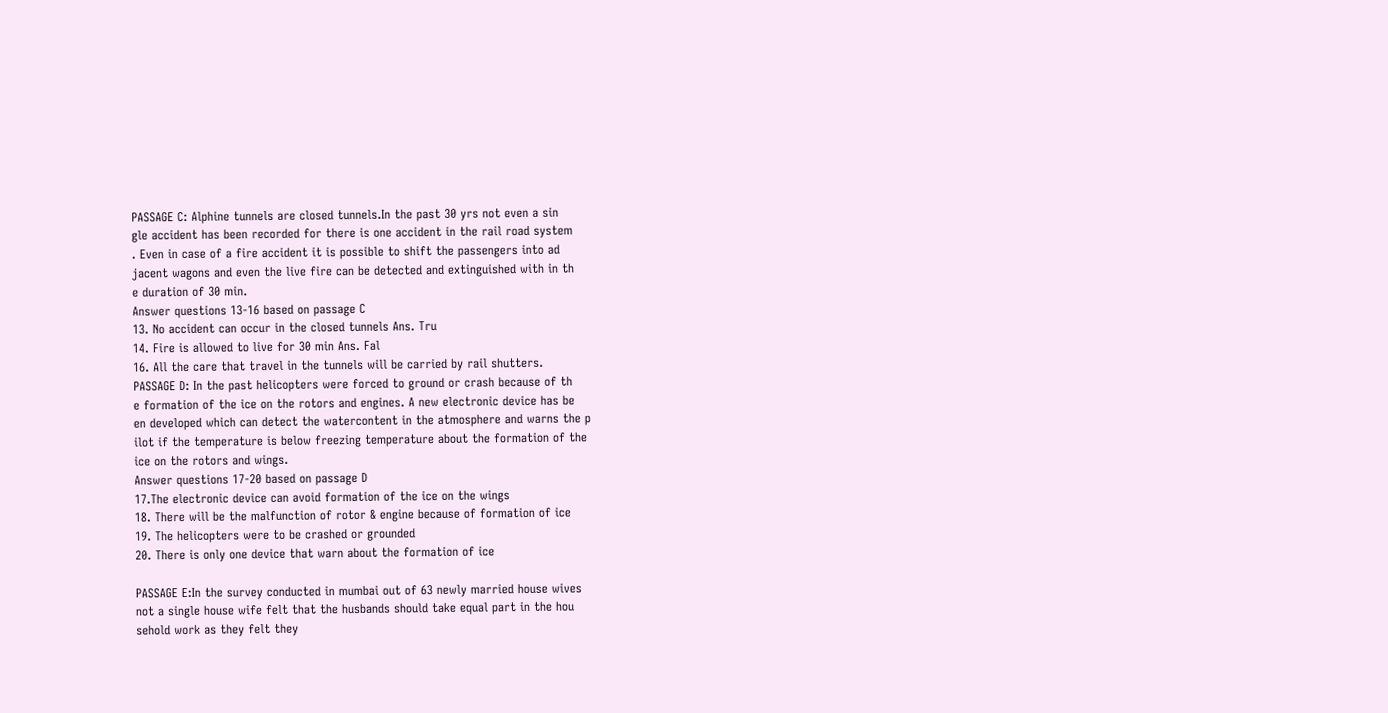PASSAGE C: Alphine tunnels are closed tunnels.In the past 30 yrs not even a sin
gle accident has been recorded for there is one accident in the rail road system
. Even in case of a fire accident it is possible to shift the passengers into ad
jacent wagons and even the live fire can be detected and extinguished with in th
e duration of 30 min.
Answer questions 13-16 based on passage C
13. No accident can occur in the closed tunnels Ans. Tru
14. Fire is allowed to live for 30 min Ans. Fal
16. All the care that travel in the tunnels will be carried by rail shutters.
PASSAGE D: In the past helicopters were forced to ground or crash because of th
e formation of the ice on the rotors and engines. A new electronic device has be
en developed which can detect the watercontent in the atmosphere and warns the p
ilot if the temperature is below freezing temperature about the formation of the
ice on the rotors and wings.
Answer questions 17-20 based on passage D
17.The electronic device can avoid formation of the ice on the wings
18. There will be the malfunction of rotor & engine because of formation of ice
19. The helicopters were to be crashed or grounded
20. There is only one device that warn about the formation of ice

PASSAGE E:In the survey conducted in mumbai out of 63 newly married house wives
not a single house wife felt that the husbands should take equal part in the hou
sehold work as they felt they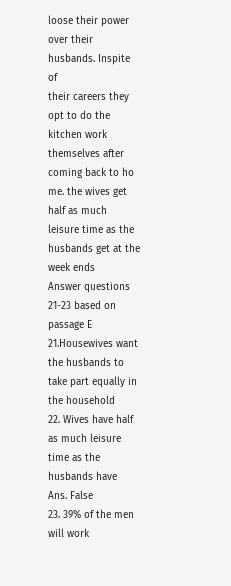loose their power over their husbands. Inspite of
their careers they opt to do the kitchen work themselves after coming back to ho
me. the wives get half as much leisure time as the husbands get at the week ends
Answer questions 21-23 based on passage E
21.Housewives want the husbands to take part equally in the household
22. Wives have half as much leisure time as the husbands have
Ans. False
23. 39% of the men will work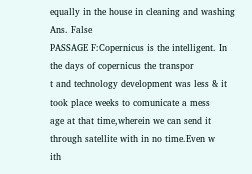equally in the house in cleaning and washing
Ans. False
PASSAGE F:Copernicus is the intelligent. In the days of copernicus the transpor
t and technology development was less & it took place weeks to comunicate a mess
age at that time,wherein we can send it through satellite with in no time.Even w
ith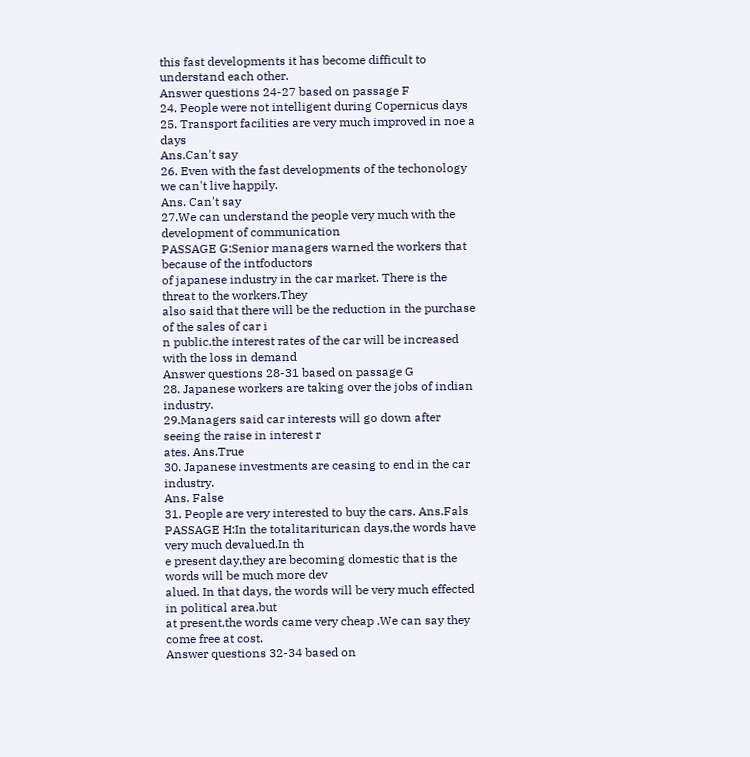this fast developments it has become difficult to understand each other.
Answer questions 24-27 based on passage F
24. People were not intelligent during Copernicus days
25. Transport facilities are very much improved in noe a days
Ans.Can't say
26. Even with the fast developments of the techonology we can't live happily.
Ans. Can't say
27.We can understand the people very much with the development of communication
PASSAGE G:Senior managers warned the workers that because of the intfoductors
of japanese industry in the car market. There is the threat to the workers.They
also said that there will be the reduction in the purchase of the sales of car i
n public.the interest rates of the car will be increased with the loss in demand
Answer questions 28-31 based on passage G
28. Japanese workers are taking over the jobs of indian industry.
29.Managers said car interests will go down after seeing the raise in interest r
ates. Ans.True
30. Japanese investments are ceasing to end in the car industry.
Ans. False
31. People are very interested to buy the cars. Ans.Fals
PASSAGE H:In the totalitariturican days,the words have very much devalued.In th
e present day,they are becoming domestic that is the words will be much more dev
alued. In that days, the words will be very much effected in political area.but
at present,the words came very cheap .We can say they come free at cost.
Answer questions 32-34 based on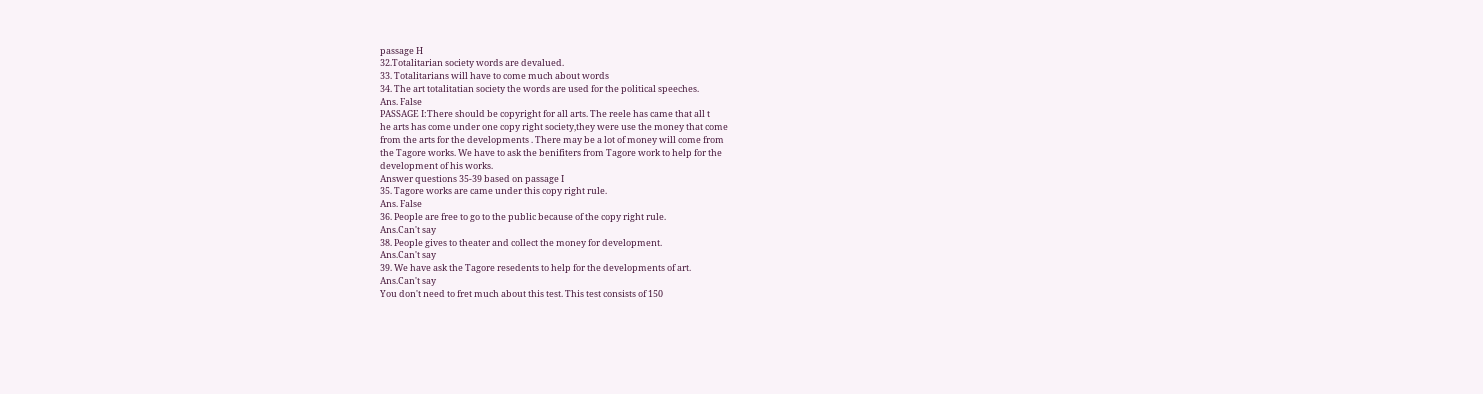passage H
32.Totalitarian society words are devalued.
33. Totalitarians will have to come much about words
34. The art totalitatian society the words are used for the political speeches.
Ans. False
PASSAGE I:There should be copyright for all arts. The reele has came that all t
he arts has come under one copy right society,they were use the money that come
from the arts for the developments . There may be a lot of money will come from
the Tagore works. We have to ask the benifiters from Tagore work to help for the
development of his works.
Answer questions 35-39 based on passage I
35. Tagore works are came under this copy right rule.
Ans. False
36. People are free to go to the public because of the copy right rule.
Ans.Can't say
38. People gives to theater and collect the money for development.
Ans.Can't say
39. We have ask the Tagore resedents to help for the developments of art.
Ans.Can't say
You don't need to fret much about this test. This test consists of 150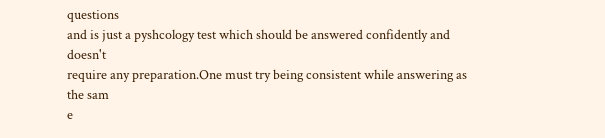questions
and is just a pyshcology test which should be answered confidently and doesn't
require any preparation.One must try being consistent while answering as the sam
e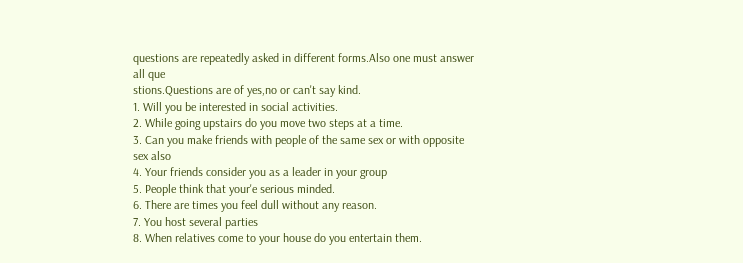questions are repeatedly asked in different forms.Also one must answer all que
stions.Questions are of yes,no or can't say kind.
1. Will you be interested in social activities.
2. While going upstairs do you move two steps at a time.
3. Can you make friends with people of the same sex or with opposite sex also
4. Your friends consider you as a leader in your group
5. People think that your'e serious minded.
6. There are times you feel dull without any reason.
7. You host several parties
8. When relatives come to your house do you entertain them.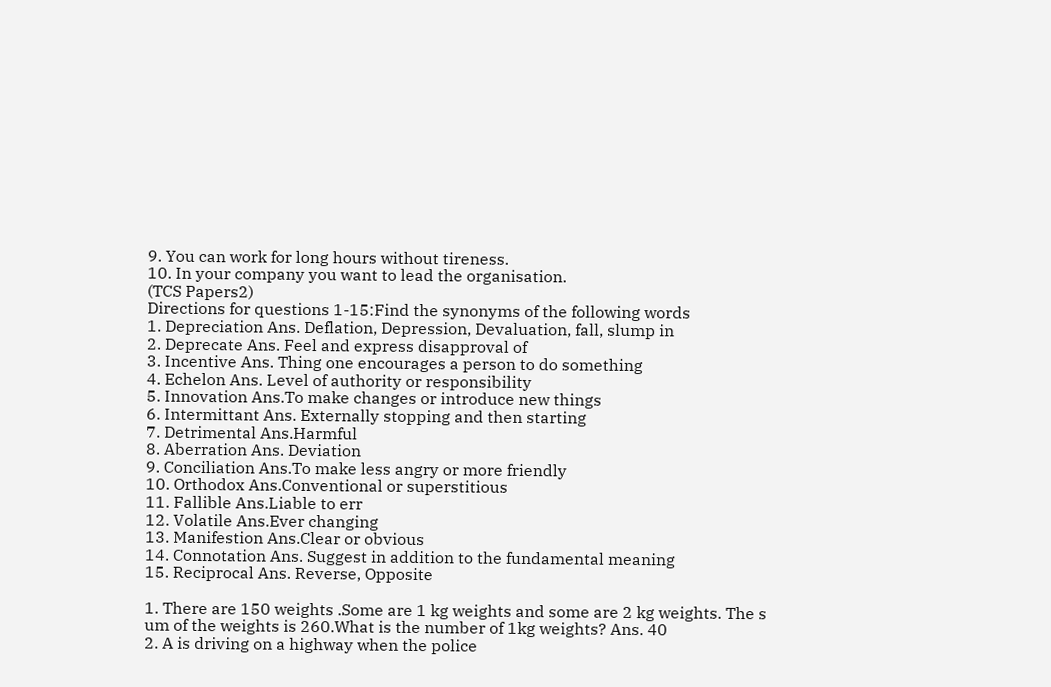9. You can work for long hours without tireness.
10. In your company you want to lead the organisation.
(TCS Papers2)
Directions for questions 1-15:Find the synonyms of the following words
1. Depreciation Ans. Deflation, Depression, Devaluation, fall, slump in
2. Deprecate Ans. Feel and express disapproval of
3. Incentive Ans. Thing one encourages a person to do something
4. Echelon Ans. Level of authority or responsibility
5. Innovation Ans.To make changes or introduce new things
6. Intermittant Ans. Externally stopping and then starting
7. Detrimental Ans.Harmful
8. Aberration Ans. Deviation
9. Conciliation Ans.To make less angry or more friendly
10. Orthodox Ans.Conventional or superstitious
11. Fallible Ans.Liable to err
12. Volatile Ans.Ever changing
13. Manifestion Ans.Clear or obvious
14. Connotation Ans. Suggest in addition to the fundamental meaning
15. Reciprocal Ans. Reverse, Opposite

1. There are 150 weights .Some are 1 kg weights and some are 2 kg weights. The s
um of the weights is 260.What is the number of 1kg weights? Ans. 40
2. A is driving on a highway when the police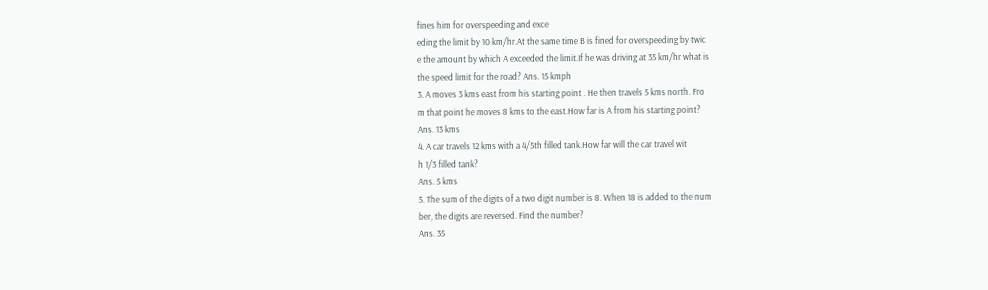fines him for overspeeding and exce
eding the limit by 10 km/hr.At the same time B is fined for overspeeding by twic
e the amount by which A exceeded the limit.If he was driving at 35 km/hr what is
the speed limit for the road? Ans. 15 kmph
3. A moves 3 kms east from his starting point . He then travels 5 kms north. Fro
m that point he moves 8 kms to the east.How far is A from his starting point?
Ans. 13 kms
4. A car travels 12 kms with a 4/5th filled tank.How far will the car travel wit
h 1/3 filled tank?
Ans. 5 kms
5. The sum of the digits of a two digit number is 8. When 18 is added to the num
ber, the digits are reversed. Find the number?
Ans. 35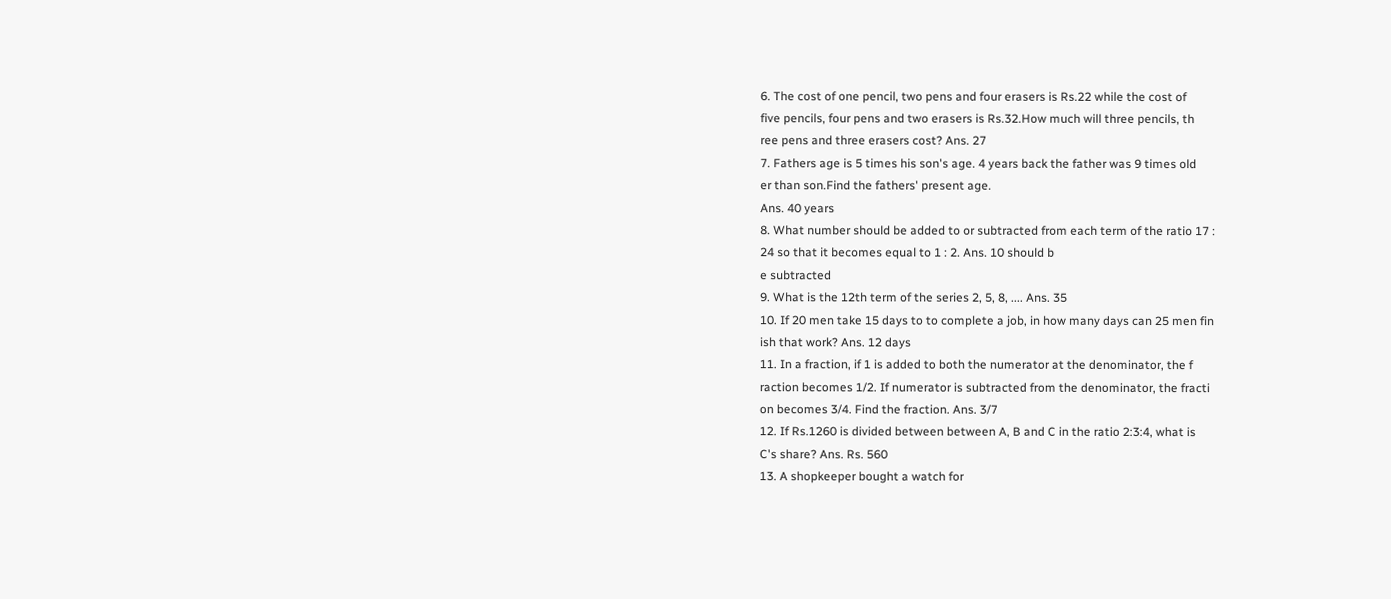6. The cost of one pencil, two pens and four erasers is Rs.22 while the cost of
five pencils, four pens and two erasers is Rs.32.How much will three pencils, th
ree pens and three erasers cost? Ans. 27
7. Fathers age is 5 times his son's age. 4 years back the father was 9 times old
er than son.Find the fathers' present age.
Ans. 40 years
8. What number should be added to or subtracted from each term of the ratio 17 :
24 so that it becomes equal to 1 : 2. Ans. 10 should b
e subtracted
9. What is the 12th term of the series 2, 5, 8, .... Ans. 35
10. If 20 men take 15 days to to complete a job, in how many days can 25 men fin
ish that work? Ans. 12 days
11. In a fraction, if 1 is added to both the numerator at the denominator, the f
raction becomes 1/2. If numerator is subtracted from the denominator, the fracti
on becomes 3/4. Find the fraction. Ans. 3/7
12. If Rs.1260 is divided between between A, B and C in the ratio 2:3:4, what is
C's share? Ans. Rs. 560
13. A shopkeeper bought a watch for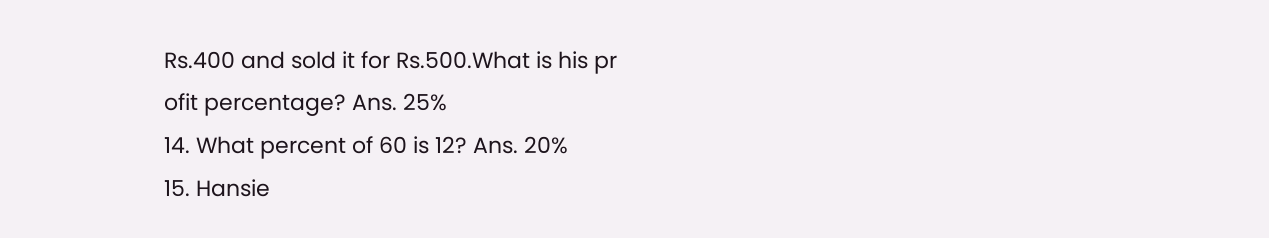Rs.400 and sold it for Rs.500.What is his pr
ofit percentage? Ans. 25%
14. What percent of 60 is 12? Ans. 20%
15. Hansie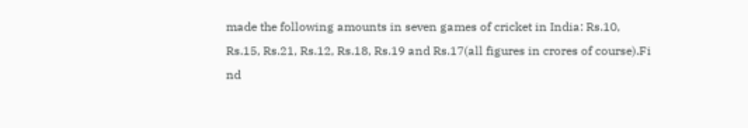made the following amounts in seven games of cricket in India: Rs.10,
Rs.15, Rs.21, Rs.12, Rs.18, Rs.19 and Rs.17(all figures in crores of course).Fi
nd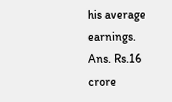his average earnings. Ans. Rs.16 crore